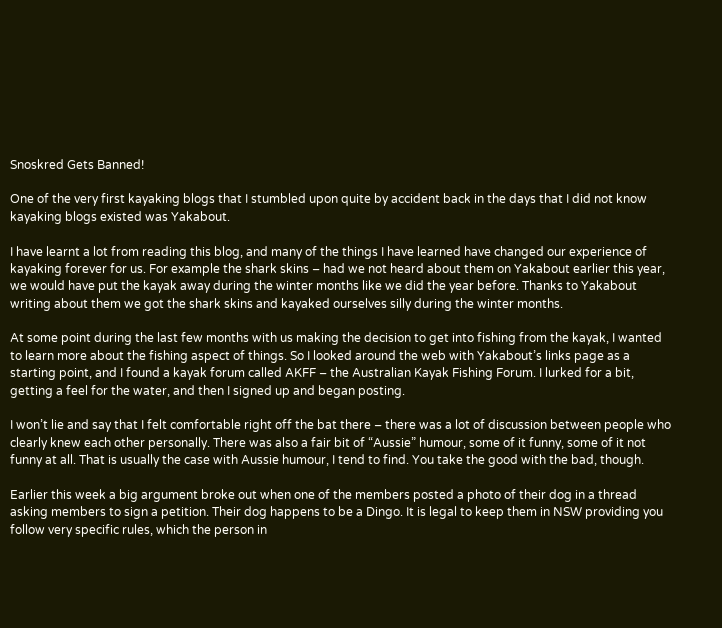Snoskred Gets Banned!

One of the very first kayaking blogs that I stumbled upon quite by accident back in the days that I did not know kayaking blogs existed was Yakabout.

I have learnt a lot from reading this blog, and many of the things I have learned have changed our experience of kayaking forever for us. For example the shark skins – had we not heard about them on Yakabout earlier this year, we would have put the kayak away during the winter months like we did the year before. Thanks to Yakabout writing about them we got the shark skins and kayaked ourselves silly during the winter months.

At some point during the last few months with us making the decision to get into fishing from the kayak, I wanted to learn more about the fishing aspect of things. So I looked around the web with Yakabout’s links page as a starting point, and I found a kayak forum called AKFF – the Australian Kayak Fishing Forum. I lurked for a bit, getting a feel for the water, and then I signed up and began posting.

I won’t lie and say that I felt comfortable right off the bat there – there was a lot of discussion between people who clearly knew each other personally. There was also a fair bit of “Aussie” humour, some of it funny, some of it not funny at all. That is usually the case with Aussie humour, I tend to find. You take the good with the bad, though.

Earlier this week a big argument broke out when one of the members posted a photo of their dog in a thread asking members to sign a petition. Their dog happens to be a Dingo. It is legal to keep them in NSW providing you follow very specific rules, which the person in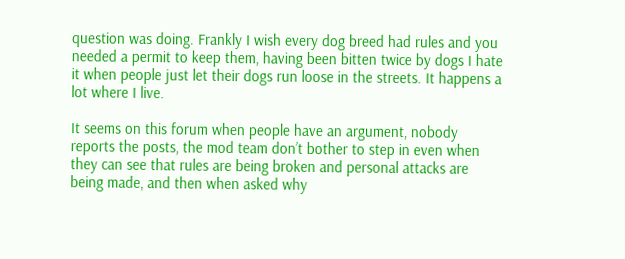question was doing. Frankly I wish every dog breed had rules and you needed a permit to keep them, having been bitten twice by dogs I hate it when people just let their dogs run loose in the streets. It happens a lot where I live.

It seems on this forum when people have an argument, nobody reports the posts, the mod team don’t bother to step in even when they can see that rules are being broken and personal attacks are being made, and then when asked why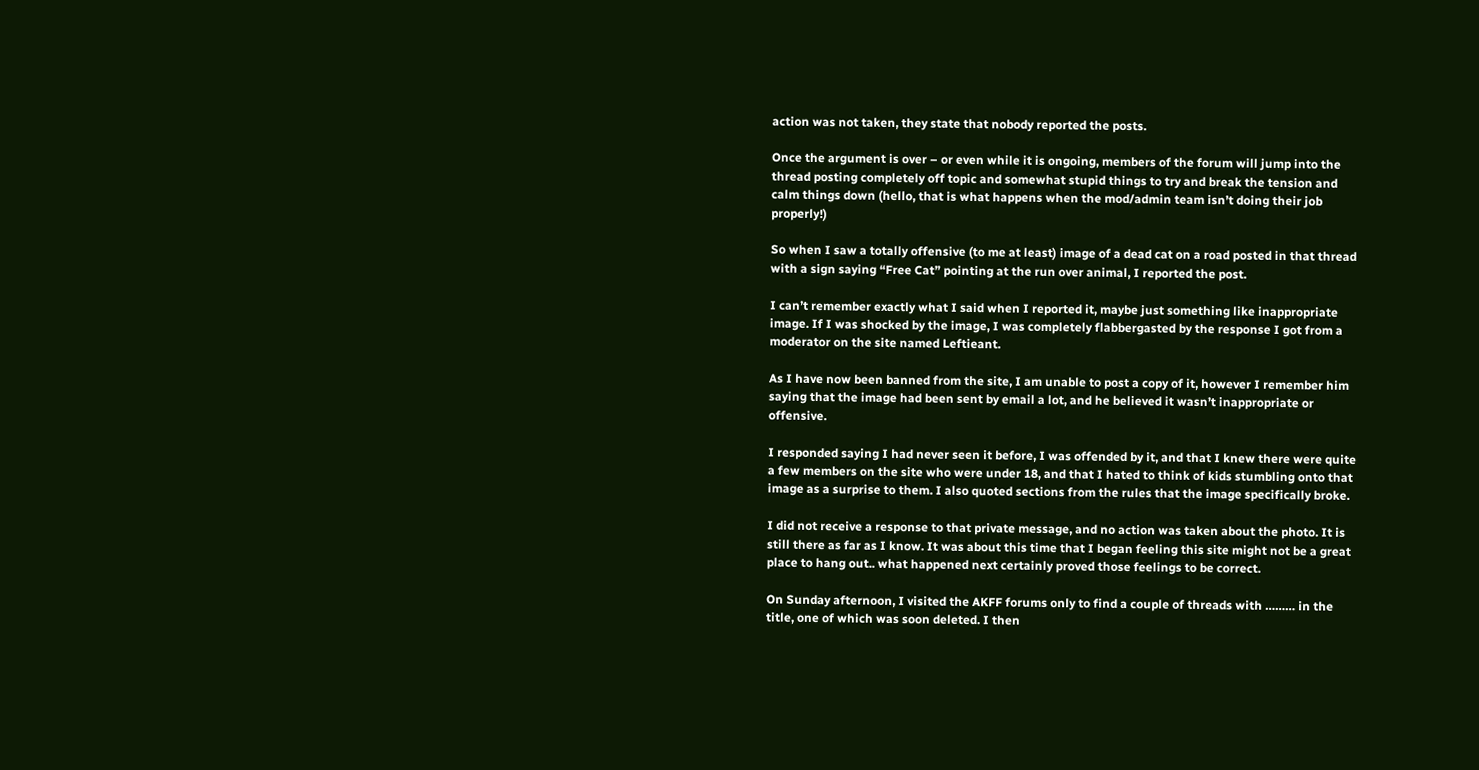action was not taken, they state that nobody reported the posts.

Once the argument is over – or even while it is ongoing, members of the forum will jump into the thread posting completely off topic and somewhat stupid things to try and break the tension and calm things down (hello, that is what happens when the mod/admin team isn’t doing their job properly!)

So when I saw a totally offensive (to me at least) image of a dead cat on a road posted in that thread with a sign saying “Free Cat” pointing at the run over animal, I reported the post.

I can’t remember exactly what I said when I reported it, maybe just something like inappropriate image. If I was shocked by the image, I was completely flabbergasted by the response I got from a moderator on the site named Leftieant.

As I have now been banned from the site, I am unable to post a copy of it, however I remember him saying that the image had been sent by email a lot, and he believed it wasn’t inappropriate or offensive.

I responded saying I had never seen it before, I was offended by it, and that I knew there were quite a few members on the site who were under 18, and that I hated to think of kids stumbling onto that image as a surprise to them. I also quoted sections from the rules that the image specifically broke.

I did not receive a response to that private message, and no action was taken about the photo. It is still there as far as I know. It was about this time that I began feeling this site might not be a great place to hang out.. what happened next certainly proved those feelings to be correct.

On Sunday afternoon, I visited the AKFF forums only to find a couple of threads with ……… in the title, one of which was soon deleted. I then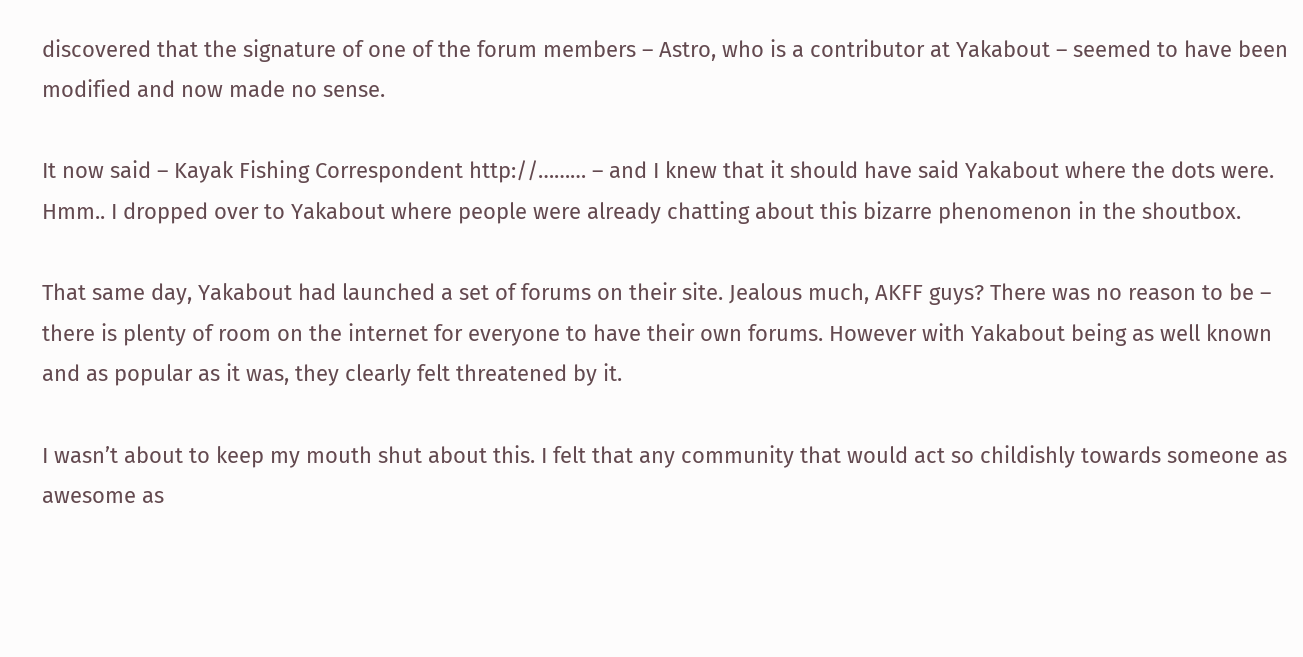discovered that the signature of one of the forum members – Astro, who is a contributor at Yakabout – seemed to have been modified and now made no sense.

It now said – Kayak Fishing Correspondent http://……… – and I knew that it should have said Yakabout where the dots were. Hmm.. I dropped over to Yakabout where people were already chatting about this bizarre phenomenon in the shoutbox.

That same day, Yakabout had launched a set of forums on their site. Jealous much, AKFF guys? There was no reason to be – there is plenty of room on the internet for everyone to have their own forums. However with Yakabout being as well known and as popular as it was, they clearly felt threatened by it.

I wasn’t about to keep my mouth shut about this. I felt that any community that would act so childishly towards someone as awesome as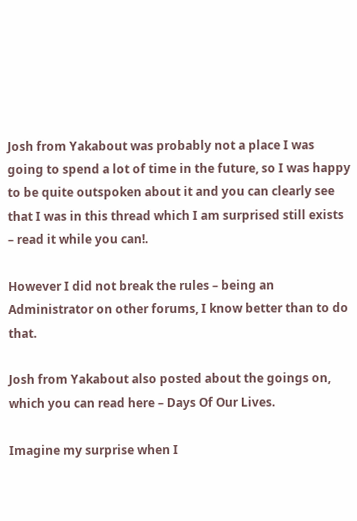Josh from Yakabout was probably not a place I was going to spend a lot of time in the future, so I was happy to be quite outspoken about it and you can clearly see that I was in this thread which I am surprised still exists – read it while you can!.

However I did not break the rules – being an Administrator on other forums, I know better than to do that.

Josh from Yakabout also posted about the goings on, which you can read here – Days Of Our Lives.

Imagine my surprise when I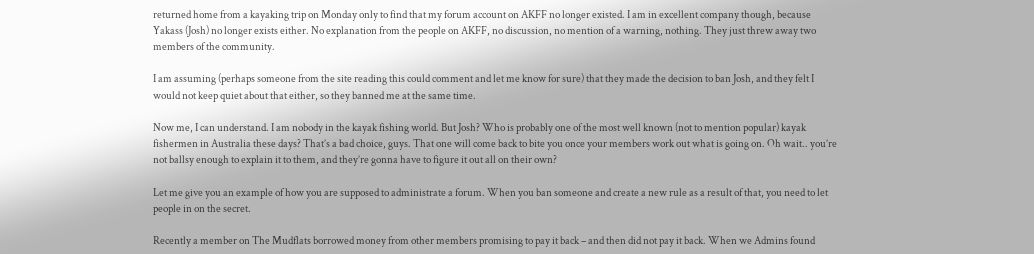returned home from a kayaking trip on Monday only to find that my forum account on AKFF no longer existed. I am in excellent company though, because Yakass (Josh) no longer exists either. No explanation from the people on AKFF, no discussion, no mention of a warning, nothing. They just threw away two members of the community.

I am assuming (perhaps someone from the site reading this could comment and let me know for sure) that they made the decision to ban Josh, and they felt I would not keep quiet about that either, so they banned me at the same time.

Now me, I can understand. I am nobody in the kayak fishing world. But Josh? Who is probably one of the most well known (not to mention popular) kayak fishermen in Australia these days? That’s a bad choice, guys. That one will come back to bite you once your members work out what is going on. Oh wait.. you’re not ballsy enough to explain it to them, and they’re gonna have to figure it out all on their own?

Let me give you an example of how you are supposed to administrate a forum. When you ban someone and create a new rule as a result of that, you need to let people in on the secret.

Recently a member on The Mudflats borrowed money from other members promising to pay it back – and then did not pay it back. When we Admins found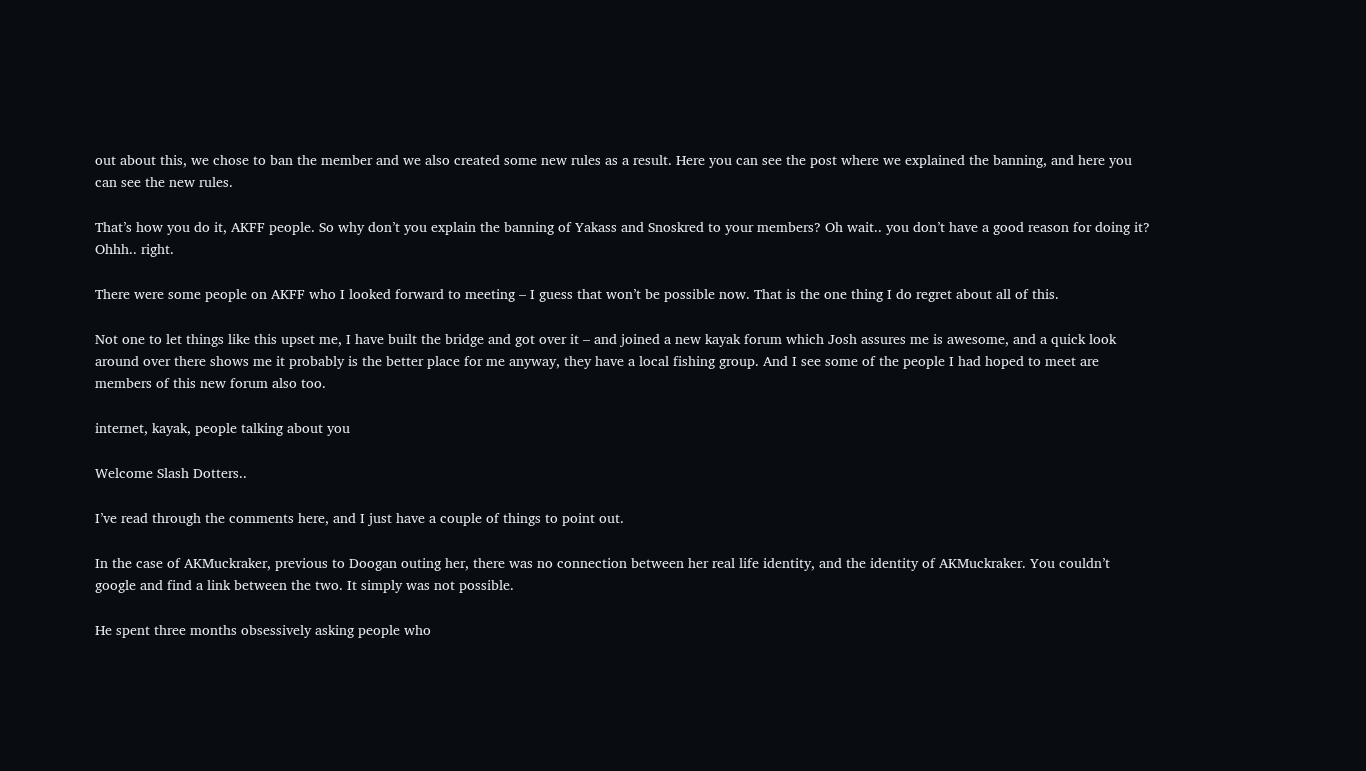out about this, we chose to ban the member and we also created some new rules as a result. Here you can see the post where we explained the banning, and here you can see the new rules.

That’s how you do it, AKFF people. So why don’t you explain the banning of Yakass and Snoskred to your members? Oh wait.. you don’t have a good reason for doing it? Ohhh.. right.

There were some people on AKFF who I looked forward to meeting – I guess that won’t be possible now. That is the one thing I do regret about all of this.

Not one to let things like this upset me, I have built the bridge and got over it – and joined a new kayak forum which Josh assures me is awesome, and a quick look around over there shows me it probably is the better place for me anyway, they have a local fishing group. And I see some of the people I had hoped to meet are members of this new forum also too.

internet, kayak, people talking about you

Welcome Slash Dotters..

I’ve read through the comments here, and I just have a couple of things to point out.

In the case of AKMuckraker, previous to Doogan outing her, there was no connection between her real life identity, and the identity of AKMuckraker. You couldn’t google and find a link between the two. It simply was not possible.

He spent three months obsessively asking people who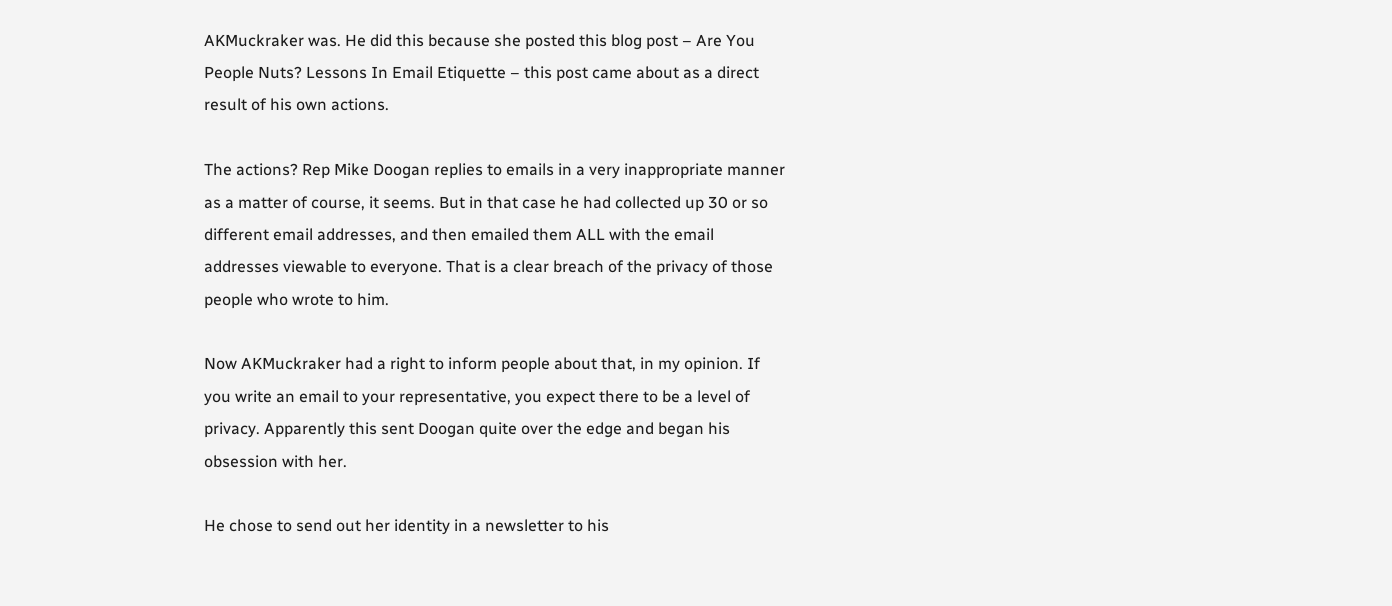AKMuckraker was. He did this because she posted this blog post – Are You People Nuts? Lessons In Email Etiquette – this post came about as a direct result of his own actions.

The actions? Rep Mike Doogan replies to emails in a very inappropriate manner as a matter of course, it seems. But in that case he had collected up 30 or so different email addresses, and then emailed them ALL with the email addresses viewable to everyone. That is a clear breach of the privacy of those people who wrote to him.

Now AKMuckraker had a right to inform people about that, in my opinion. If you write an email to your representative, you expect there to be a level of privacy. Apparently this sent Doogan quite over the edge and began his obsession with her.

He chose to send out her identity in a newsletter to his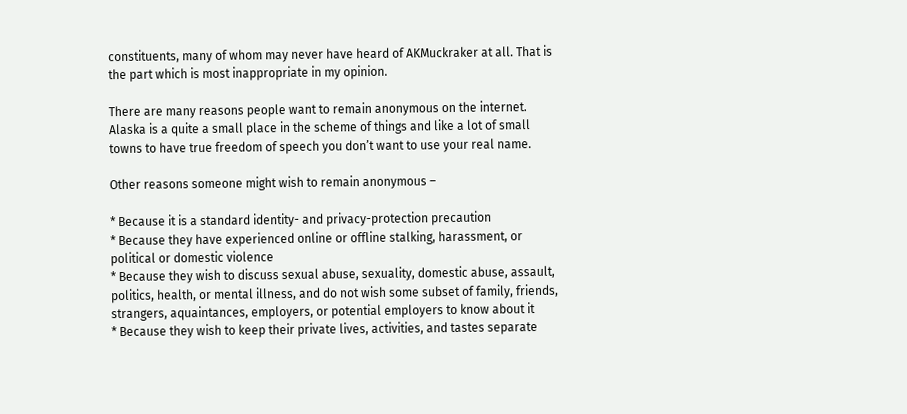constituents, many of whom may never have heard of AKMuckraker at all. That is the part which is most inappropriate in my opinion.

There are many reasons people want to remain anonymous on the internet. Alaska is a quite a small place in the scheme of things and like a lot of small towns to have true freedom of speech you don’t want to use your real name.

Other reasons someone might wish to remain anonymous –

* Because it is a standard identity- and privacy-protection precaution
* Because they have experienced online or offline stalking, harassment, or political or domestic violence
* Because they wish to discuss sexual abuse, sexuality, domestic abuse, assault, politics, health, or mental illness, and do not wish some subset of family, friends, strangers, aquaintances, employers, or potential employers to know about it
* Because they wish to keep their private lives, activities, and tastes separate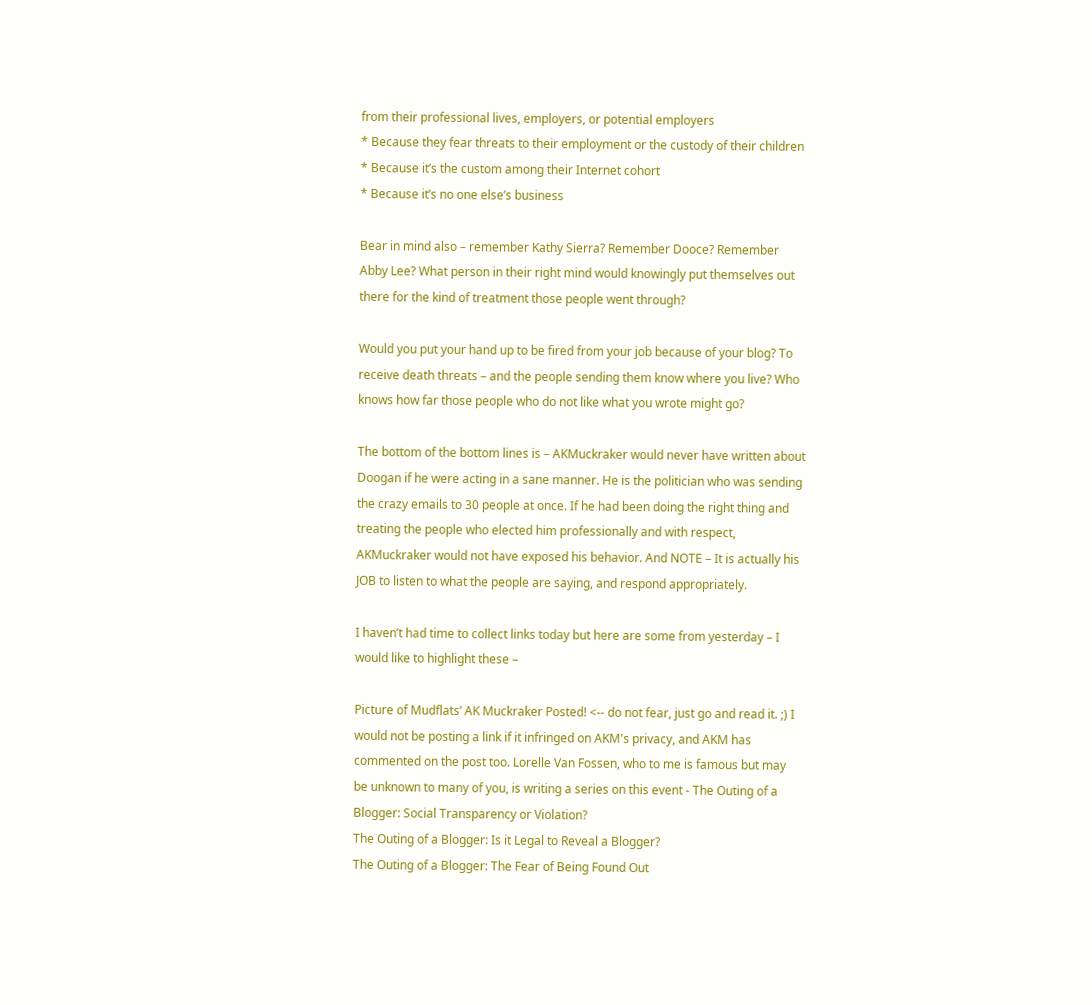from their professional lives, employers, or potential employers
* Because they fear threats to their employment or the custody of their children
* Because it’s the custom among their Internet cohort
* Because it’s no one else’s business

Bear in mind also – remember Kathy Sierra? Remember Dooce? Remember Abby Lee? What person in their right mind would knowingly put themselves out there for the kind of treatment those people went through?

Would you put your hand up to be fired from your job because of your blog? To receive death threats – and the people sending them know where you live? Who knows how far those people who do not like what you wrote might go?

The bottom of the bottom lines is – AKMuckraker would never have written about Doogan if he were acting in a sane manner. He is the politician who was sending the crazy emails to 30 people at once. If he had been doing the right thing and treating the people who elected him professionally and with respect, AKMuckraker would not have exposed his behavior. And NOTE – It is actually his JOB to listen to what the people are saying, and respond appropriately.

I haven’t had time to collect links today but here are some from yesterday – I would like to highlight these –

Picture of Mudflats’ AK Muckraker Posted! <-- do not fear, just go and read it. ;) I would not be posting a link if it infringed on AKM's privacy, and AKM has commented on the post too. Lorelle Van Fossen, who to me is famous but may be unknown to many of you, is writing a series on this event - The Outing of a Blogger: Social Transparency or Violation?
The Outing of a Blogger: Is it Legal to Reveal a Blogger?
The Outing of a Blogger: The Fear of Being Found Out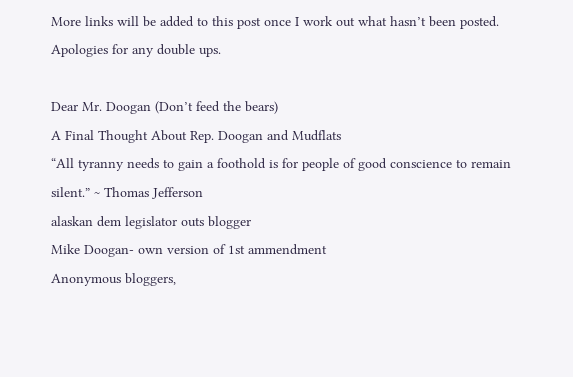More links will be added to this post once I work out what hasn’t been posted. Apologies for any double ups.

Dear Mr. Doogan (Don’t feed the bears)
A Final Thought About Rep. Doogan and Mudflats
“All tyranny needs to gain a foothold is for people of good conscience to remain silent.” ~ Thomas Jefferson
alaskan dem legislator outs blogger
Mike Doogan- own version of 1st ammendment
Anonymous bloggers,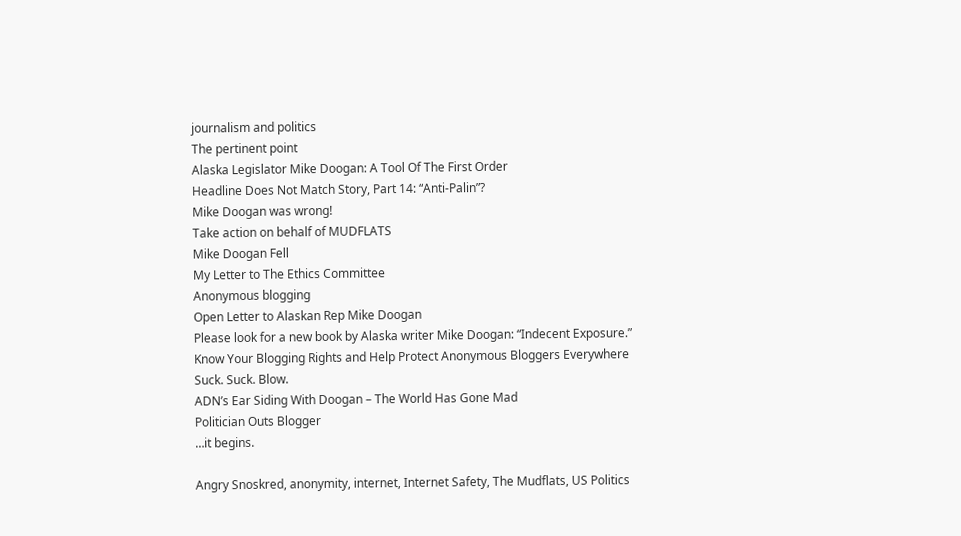journalism and politics
The pertinent point
Alaska Legislator Mike Doogan: A Tool Of The First Order
Headline Does Not Match Story, Part 14: “Anti-Palin”?
Mike Doogan was wrong!
Take action on behalf of MUDFLATS
Mike Doogan Fell
My Letter to The Ethics Committee
Anonymous blogging
Open Letter to Alaskan Rep Mike Doogan
Please look for a new book by Alaska writer Mike Doogan: “Indecent Exposure.”
Know Your Blogging Rights and Help Protect Anonymous Bloggers Everywhere
Suck. Suck. Blow.
ADN’s Ear Siding With Doogan – The World Has Gone Mad
Politician Outs Blogger
…it begins.

Angry Snoskred, anonymity, internet, Internet Safety, The Mudflats, US Politics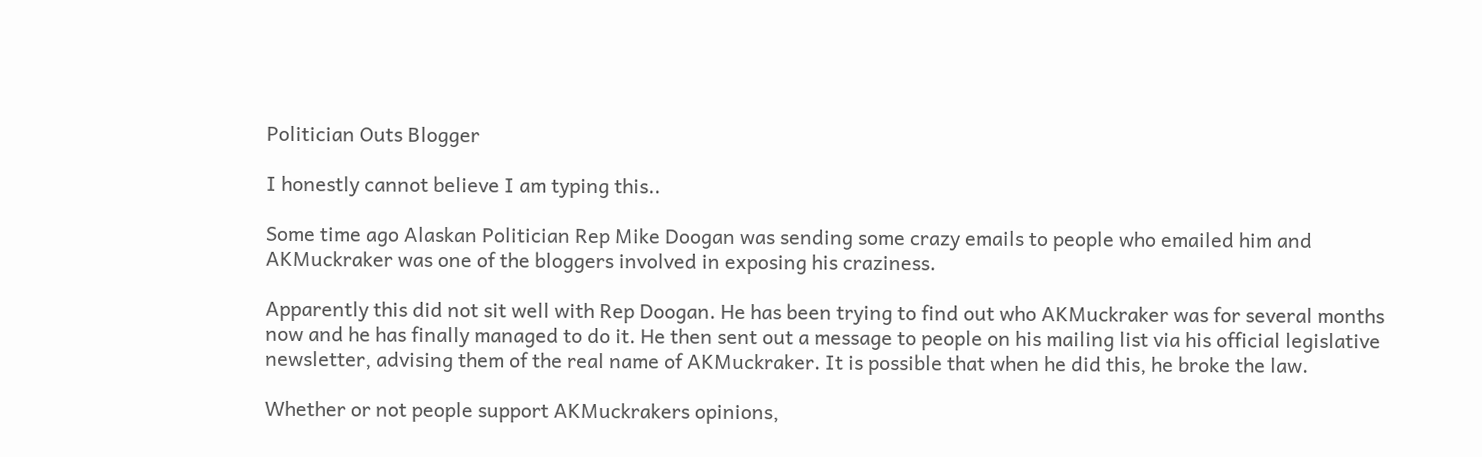Politician Outs Blogger

I honestly cannot believe I am typing this..

Some time ago Alaskan Politician Rep Mike Doogan was sending some crazy emails to people who emailed him and AKMuckraker was one of the bloggers involved in exposing his craziness.

Apparently this did not sit well with Rep Doogan. He has been trying to find out who AKMuckraker was for several months now and he has finally managed to do it. He then sent out a message to people on his mailing list via his official legislative newsletter, advising them of the real name of AKMuckraker. It is possible that when he did this, he broke the law.

Whether or not people support AKMuckrakers opinions,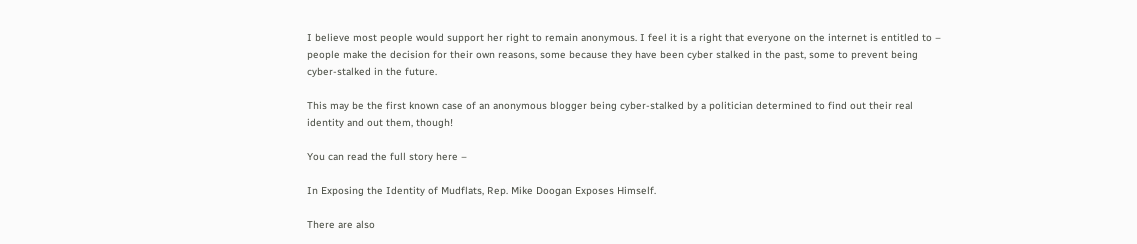I believe most people would support her right to remain anonymous. I feel it is a right that everyone on the internet is entitled to – people make the decision for their own reasons, some because they have been cyber stalked in the past, some to prevent being cyber-stalked in the future.

This may be the first known case of an anonymous blogger being cyber-stalked by a politician determined to find out their real identity and out them, though!

You can read the full story here –

In Exposing the Identity of Mudflats, Rep. Mike Doogan Exposes Himself.

There are also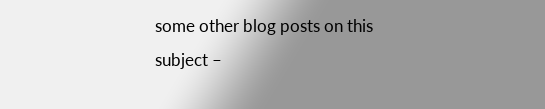some other blog posts on this subject –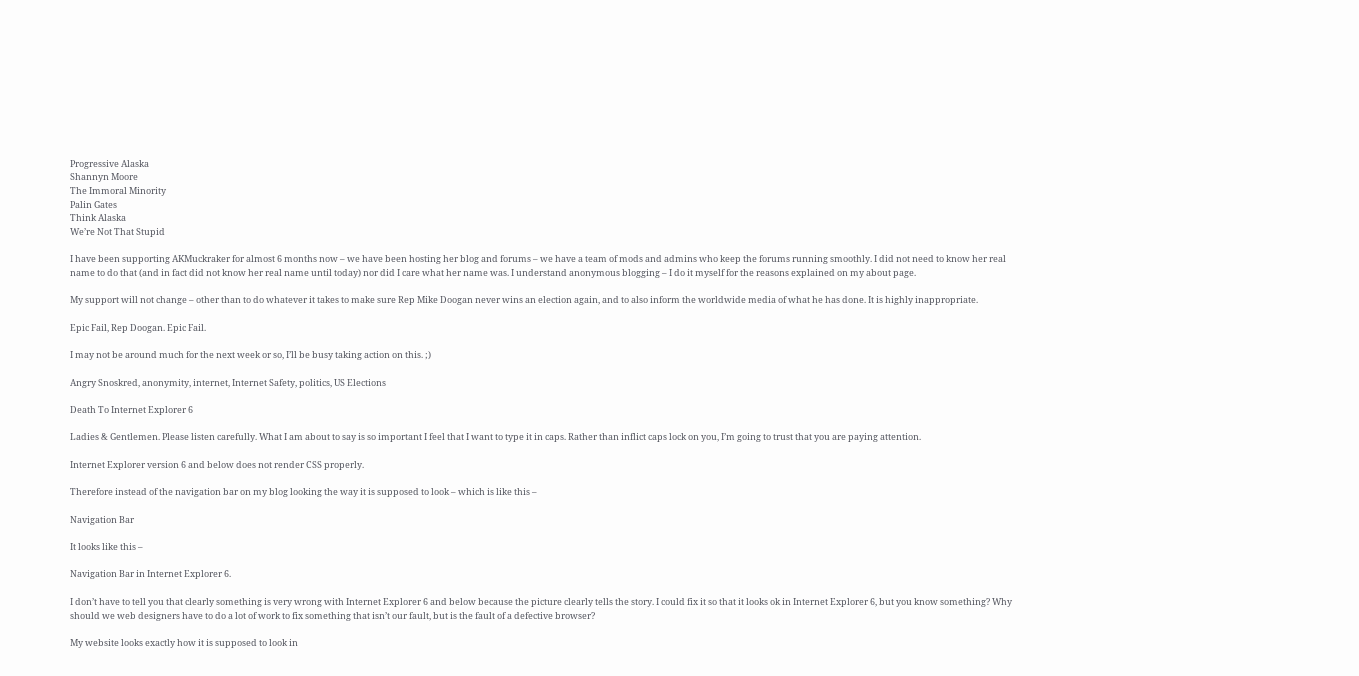Progressive Alaska
Shannyn Moore
The Immoral Minority
Palin Gates
Think Alaska
We’re Not That Stupid

I have been supporting AKMuckraker for almost 6 months now – we have been hosting her blog and forums – we have a team of mods and admins who keep the forums running smoothly. I did not need to know her real name to do that (and in fact did not know her real name until today) nor did I care what her name was. I understand anonymous blogging – I do it myself for the reasons explained on my about page.

My support will not change – other than to do whatever it takes to make sure Rep Mike Doogan never wins an election again, and to also inform the worldwide media of what he has done. It is highly inappropriate.

Epic Fail, Rep Doogan. Epic Fail.

I may not be around much for the next week or so, I’ll be busy taking action on this. ;)

Angry Snoskred, anonymity, internet, Internet Safety, politics, US Elections

Death To Internet Explorer 6

Ladies & Gentlemen. Please listen carefully. What I am about to say is so important I feel that I want to type it in caps. Rather than inflict caps lock on you, I’m going to trust that you are paying attention.

Internet Explorer version 6 and below does not render CSS properly.

Therefore instead of the navigation bar on my blog looking the way it is supposed to look – which is like this –

Navigation Bar

It looks like this –

Navigation Bar in Internet Explorer 6.

I don’t have to tell you that clearly something is very wrong with Internet Explorer 6 and below because the picture clearly tells the story. I could fix it so that it looks ok in Internet Explorer 6, but you know something? Why should we web designers have to do a lot of work to fix something that isn’t our fault, but is the fault of a defective browser?

My website looks exactly how it is supposed to look in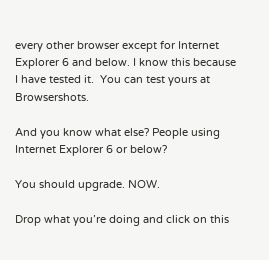every other browser except for Internet Explorer 6 and below. I know this because I have tested it.  You can test yours at Browsershots.

And you know what else? People using Internet Explorer 6 or below?

You should upgrade. NOW.

Drop what you’re doing and click on this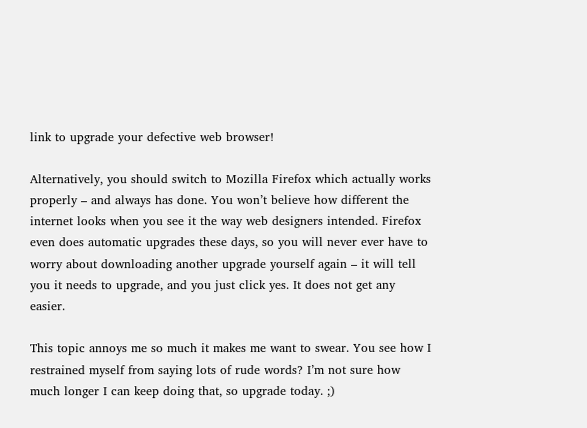link to upgrade your defective web browser!

Alternatively, you should switch to Mozilla Firefox which actually works properly – and always has done. You won’t believe how different the internet looks when you see it the way web designers intended. Firefox even does automatic upgrades these days, so you will never ever have to worry about downloading another upgrade yourself again – it will tell you it needs to upgrade, and you just click yes. It does not get any easier.

This topic annoys me so much it makes me want to swear. You see how I restrained myself from saying lots of rude words? I’m not sure how much longer I can keep doing that, so upgrade today. ;)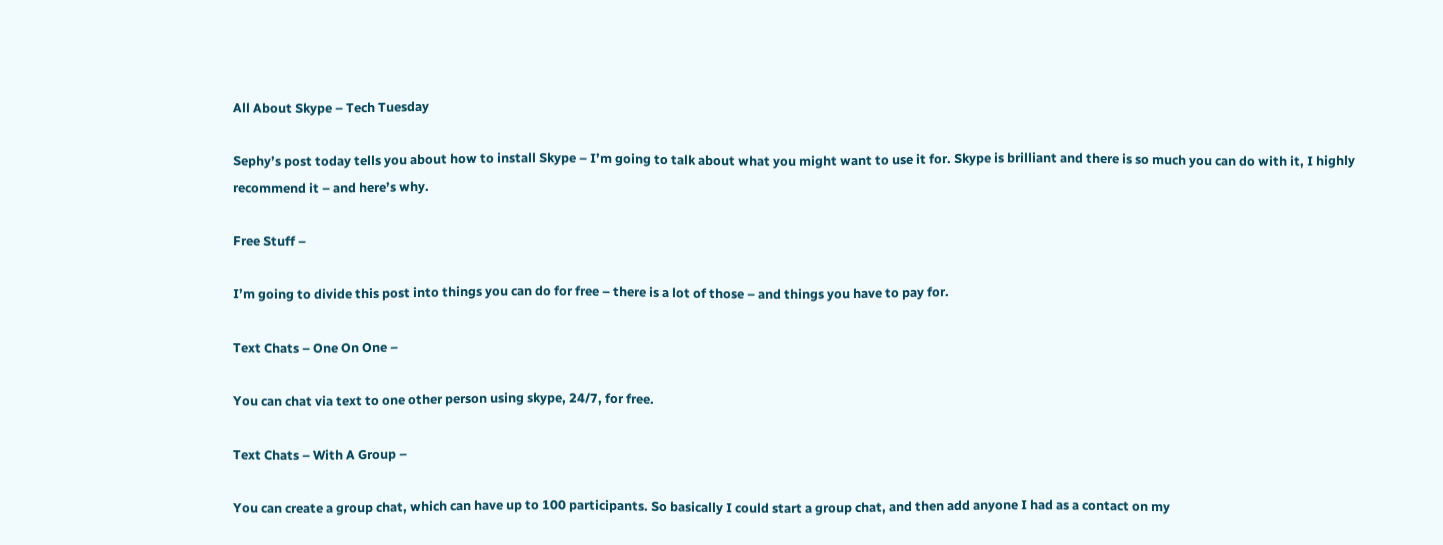All About Skype – Tech Tuesday

Sephy’s post today tells you about how to install Skype – I’m going to talk about what you might want to use it for. Skype is brilliant and there is so much you can do with it, I highly recommend it – and here’s why.

Free Stuff –

I’m going to divide this post into things you can do for free – there is a lot of those – and things you have to pay for.

Text Chats – One On One –

You can chat via text to one other person using skype, 24/7, for free.

Text Chats – With A Group –

You can create a group chat, which can have up to 100 participants. So basically I could start a group chat, and then add anyone I had as a contact on my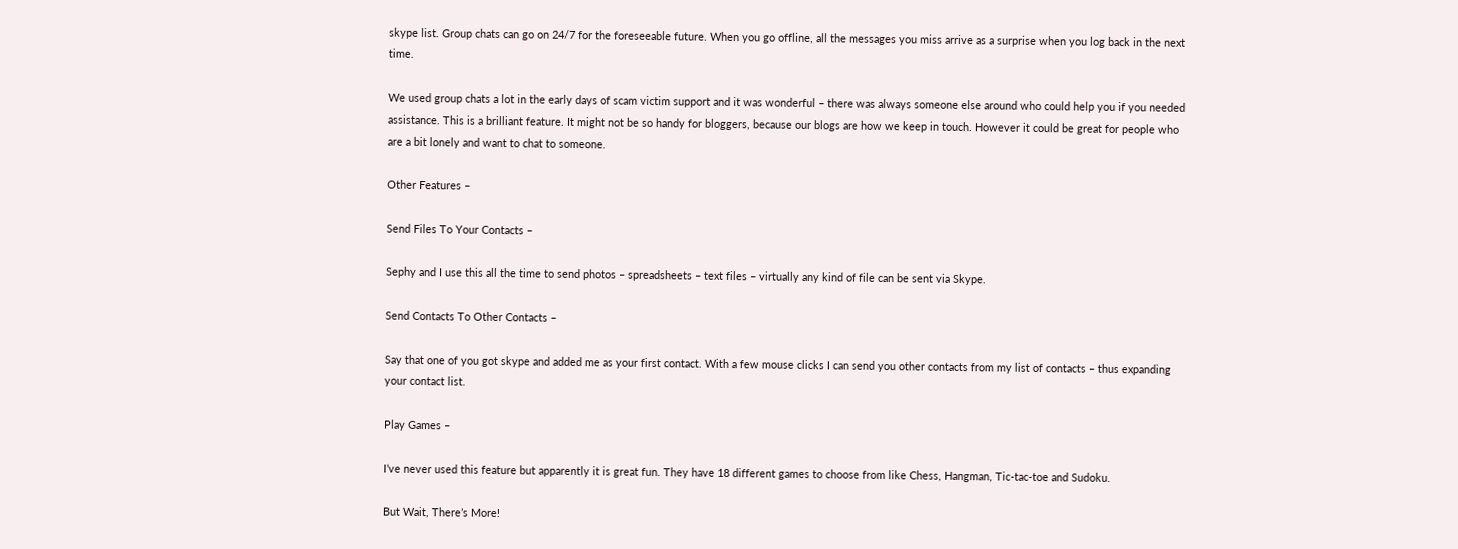skype list. Group chats can go on 24/7 for the foreseeable future. When you go offline, all the messages you miss arrive as a surprise when you log back in the next time.

We used group chats a lot in the early days of scam victim support and it was wonderful – there was always someone else around who could help you if you needed assistance. This is a brilliant feature. It might not be so handy for bloggers, because our blogs are how we keep in touch. However it could be great for people who are a bit lonely and want to chat to someone.

Other Features –

Send Files To Your Contacts –

Sephy and I use this all the time to send photos – spreadsheets – text files – virtually any kind of file can be sent via Skype.

Send Contacts To Other Contacts –

Say that one of you got skype and added me as your first contact. With a few mouse clicks I can send you other contacts from my list of contacts – thus expanding your contact list.

Play Games –

I’ve never used this feature but apparently it is great fun. They have 18 different games to choose from like Chess, Hangman, Tic-tac-toe and Sudoku.

But Wait, There’s More!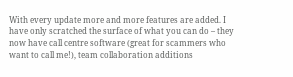With every update more and more features are added. I have only scratched the surface of what you can do – they now have call centre software (great for scammers who want to call me!), team collaboration additions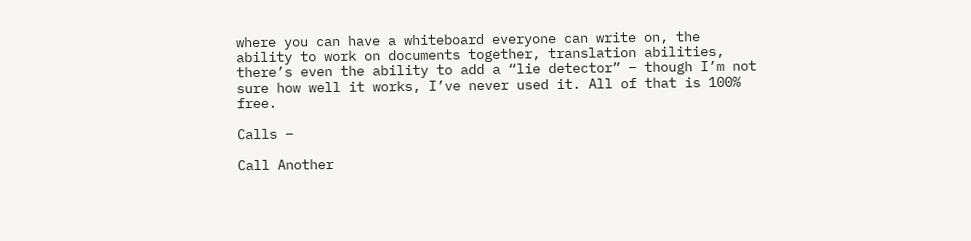where you can have a whiteboard everyone can write on, the ability to work on documents together, translation abilities, there’s even the ability to add a “lie detector” – though I’m not sure how well it works, I’ve never used it. All of that is 100% free.

Calls –

Call Another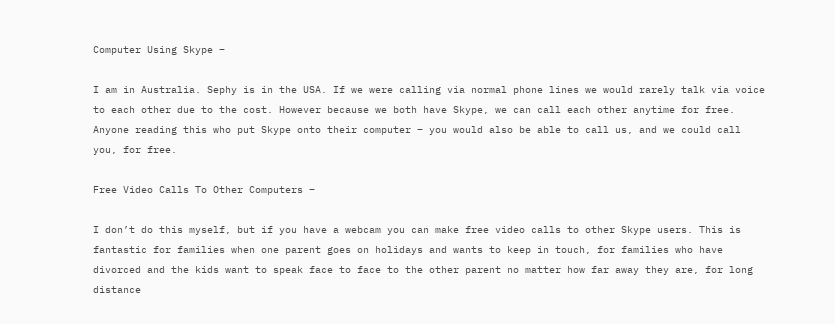Computer Using Skype –

I am in Australia. Sephy is in the USA. If we were calling via normal phone lines we would rarely talk via voice to each other due to the cost. However because we both have Skype, we can call each other anytime for free. Anyone reading this who put Skype onto their computer – you would also be able to call us, and we could call you, for free.

Free Video Calls To Other Computers –

I don’t do this myself, but if you have a webcam you can make free video calls to other Skype users. This is fantastic for families when one parent goes on holidays and wants to keep in touch, for families who have divorced and the kids want to speak face to face to the other parent no matter how far away they are, for long distance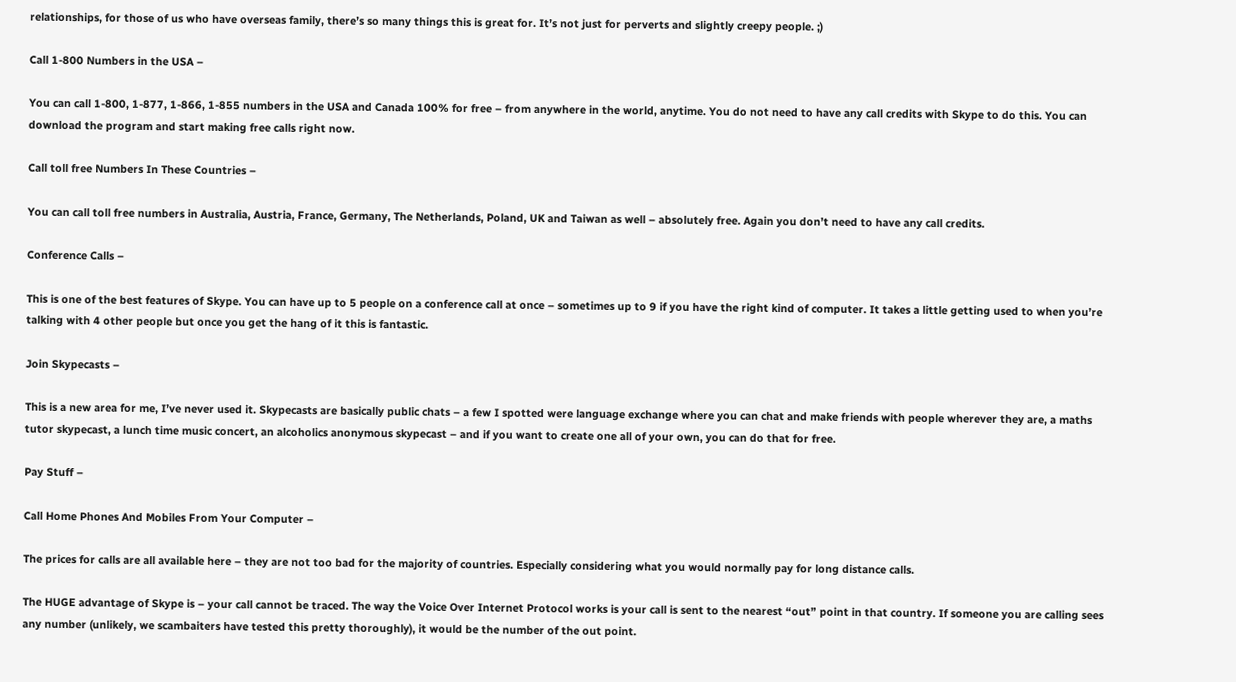relationships, for those of us who have overseas family, there’s so many things this is great for. It’s not just for perverts and slightly creepy people. ;)

Call 1-800 Numbers in the USA –

You can call 1-800, 1-877, 1-866, 1-855 numbers in the USA and Canada 100% for free – from anywhere in the world, anytime. You do not need to have any call credits with Skype to do this. You can download the program and start making free calls right now.

Call toll free Numbers In These Countries –

You can call toll free numbers in Australia, Austria, France, Germany, The Netherlands, Poland, UK and Taiwan as well – absolutely free. Again you don’t need to have any call credits.

Conference Calls –

This is one of the best features of Skype. You can have up to 5 people on a conference call at once – sometimes up to 9 if you have the right kind of computer. It takes a little getting used to when you’re talking with 4 other people but once you get the hang of it this is fantastic.

Join Skypecasts –

This is a new area for me, I’ve never used it. Skypecasts are basically public chats – a few I spotted were language exchange where you can chat and make friends with people wherever they are, a maths tutor skypecast, a lunch time music concert, an alcoholics anonymous skypecast – and if you want to create one all of your own, you can do that for free.

Pay Stuff –

Call Home Phones And Mobiles From Your Computer –

The prices for calls are all available here – they are not too bad for the majority of countries. Especially considering what you would normally pay for long distance calls.

The HUGE advantage of Skype is – your call cannot be traced. The way the Voice Over Internet Protocol works is your call is sent to the nearest “out” point in that country. If someone you are calling sees any number (unlikely, we scambaiters have tested this pretty thoroughly), it would be the number of the out point.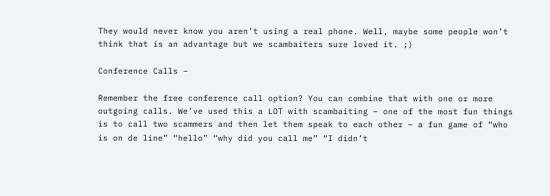They would never know you aren’t using a real phone. Well, maybe some people won’t think that is an advantage but we scambaiters sure loved it. ;)

Conference Calls –

Remember the free conference call option? You can combine that with one or more outgoing calls. We’ve used this a LOT with scambaiting – one of the most fun things is to call two scammers and then let them speak to each other – a fun game of “who is on de line” “hello” “why did you call me” “I didn’t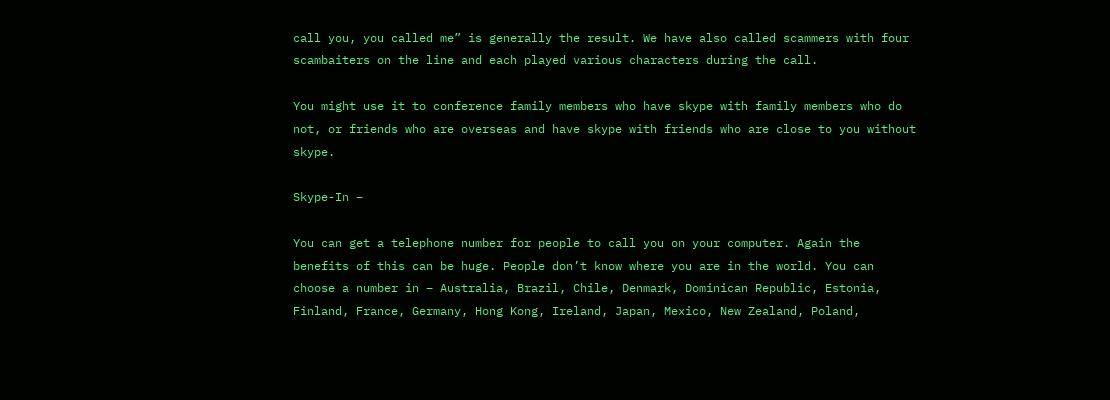call you, you called me” is generally the result. We have also called scammers with four scambaiters on the line and each played various characters during the call.

You might use it to conference family members who have skype with family members who do not, or friends who are overseas and have skype with friends who are close to you without skype.

Skype-In –

You can get a telephone number for people to call you on your computer. Again the benefits of this can be huge. People don’t know where you are in the world. You can choose a number in – Australia, Brazil, Chile, Denmark, Dominican Republic, Estonia, Finland, France, Germany, Hong Kong, Ireland, Japan, Mexico, New Zealand, Poland,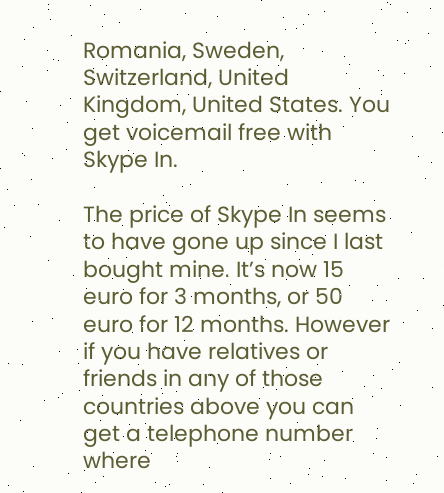Romania, Sweden, Switzerland, United Kingdom, United States. You get voicemail free with Skype In.

The price of Skype In seems to have gone up since I last bought mine. It’s now 15 euro for 3 months, or 50 euro for 12 months. However if you have relatives or friends in any of those countries above you can get a telephone number where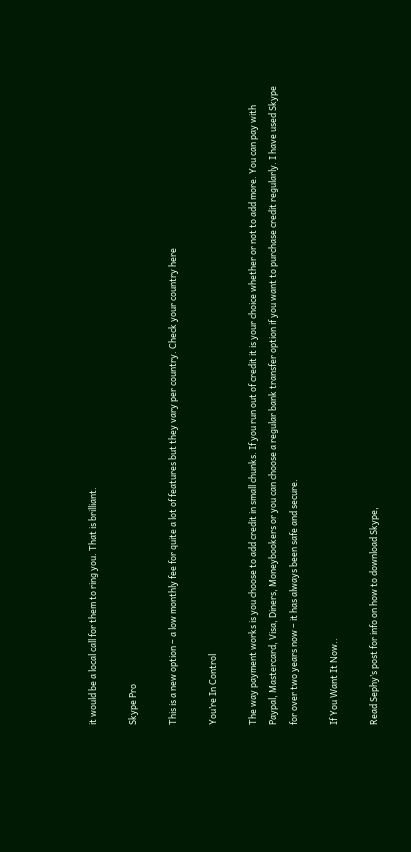it would be a local call for them to ring you. That is brilliant.

Skype Pro

This is a new option – a low monthly fee for quite a lot of features but they vary per country. Check your country here

You’re In Control

The way payment works is you choose to add credit in small chunks. If you run out of credit it is your choice whether or not to add more. You can pay with Paypal, Mastercard, Visa, Diners, Moneybookers or you can choose a regular bank transfer option if you want to purchase credit regularly. I have used Skype for over two years now – it has always been safe and secure.

If You Want It Now..

Read Sephy’s post for info on how to download Skype,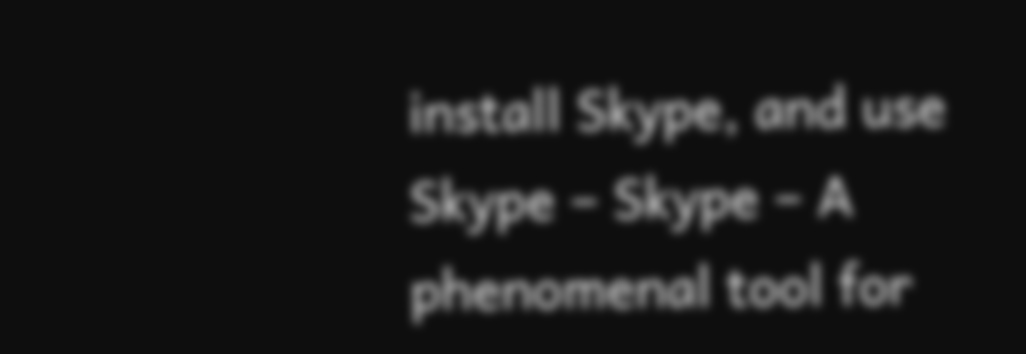install Skype, and use Skype – Skype – A phenomenal tool for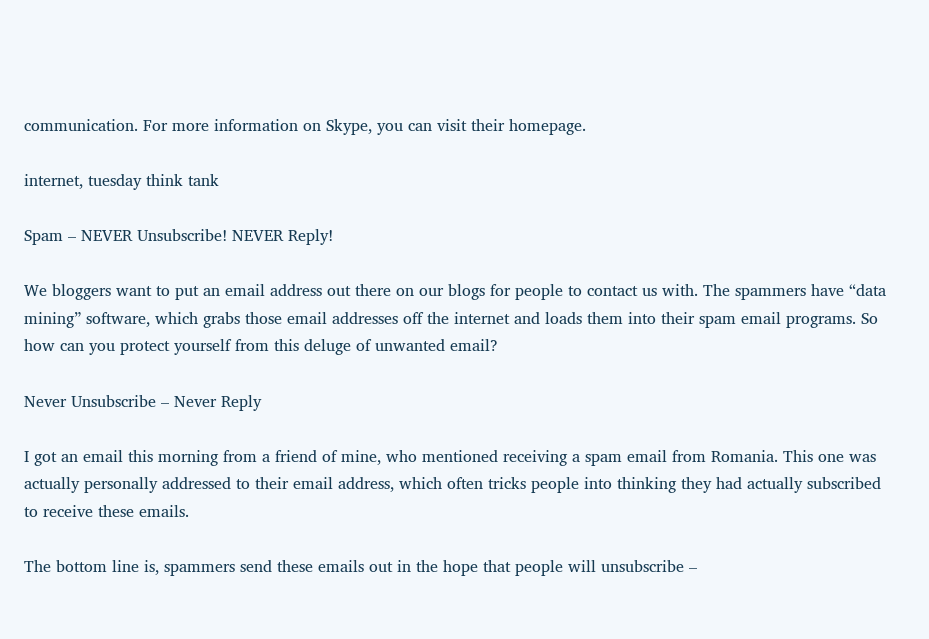communication. For more information on Skype, you can visit their homepage.

internet, tuesday think tank

Spam – NEVER Unsubscribe! NEVER Reply!

We bloggers want to put an email address out there on our blogs for people to contact us with. The spammers have “data mining” software, which grabs those email addresses off the internet and loads them into their spam email programs. So how can you protect yourself from this deluge of unwanted email?

Never Unsubscribe – Never Reply

I got an email this morning from a friend of mine, who mentioned receiving a spam email from Romania. This one was actually personally addressed to their email address, which often tricks people into thinking they had actually subscribed to receive these emails.

The bottom line is, spammers send these emails out in the hope that people will unsubscribe –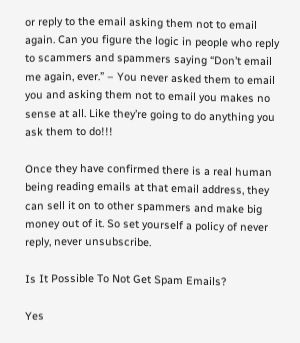or reply to the email asking them not to email again. Can you figure the logic in people who reply to scammers and spammers saying “Don’t email me again, ever.” – You never asked them to email you and asking them not to email you makes no sense at all. Like they’re going to do anything you ask them to do!!!

Once they have confirmed there is a real human being reading emails at that email address, they can sell it on to other spammers and make big money out of it. So set yourself a policy of never reply, never unsubscribe.

Is It Possible To Not Get Spam Emails?

Yes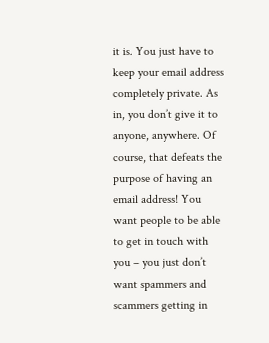it is. You just have to keep your email address completely private. As in, you don’t give it to anyone, anywhere. Of course, that defeats the purpose of having an email address! You want people to be able to get in touch with you – you just don’t want spammers and scammers getting in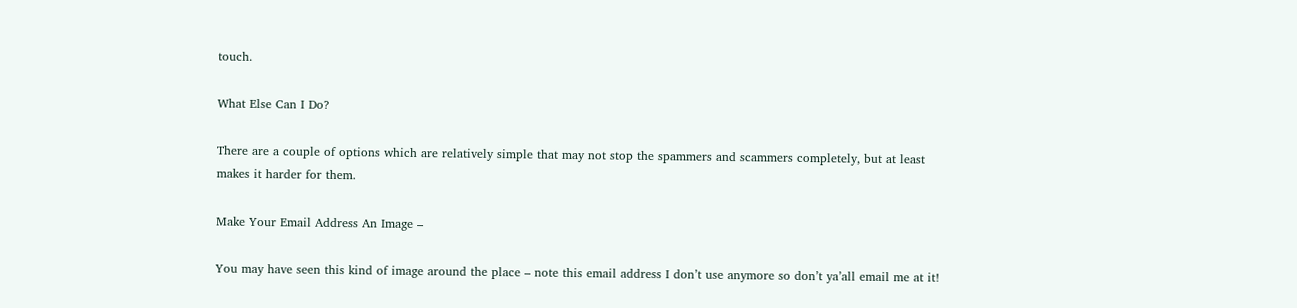touch.

What Else Can I Do?

There are a couple of options which are relatively simple that may not stop the spammers and scammers completely, but at least makes it harder for them.

Make Your Email Address An Image –

You may have seen this kind of image around the place – note this email address I don’t use anymore so don’t ya’all email me at it!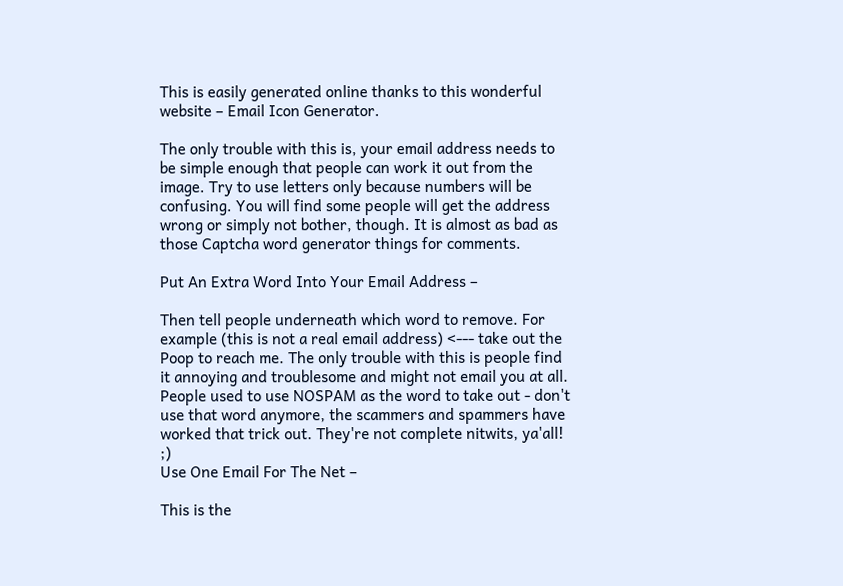This is easily generated online thanks to this wonderful website – Email Icon Generator.

The only trouble with this is, your email address needs to be simple enough that people can work it out from the image. Try to use letters only because numbers will be confusing. You will find some people will get the address wrong or simply not bother, though. It is almost as bad as those Captcha word generator things for comments.

Put An Extra Word Into Your Email Address –

Then tell people underneath which word to remove. For example (this is not a real email address) <--- take out the Poop to reach me. The only trouble with this is people find it annoying and troublesome and might not email you at all. People used to use NOSPAM as the word to take out - don't use that word anymore, the scammers and spammers have worked that trick out. They're not complete nitwits, ya'all! ;)
Use One Email For The Net –

This is the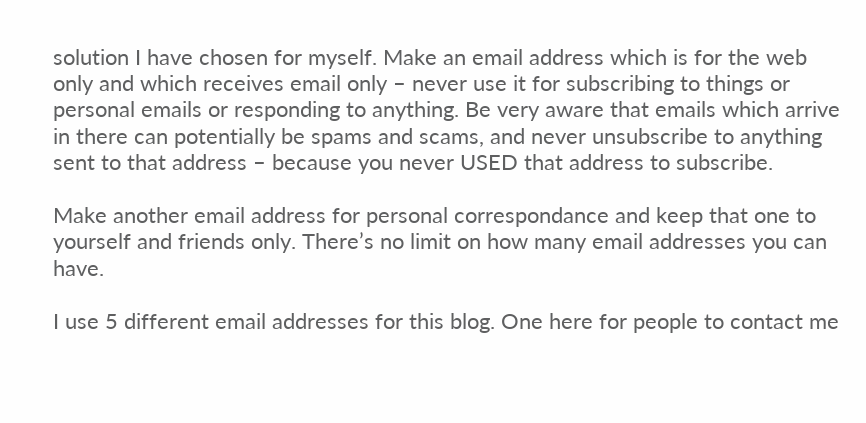solution I have chosen for myself. Make an email address which is for the web only and which receives email only – never use it for subscribing to things or personal emails or responding to anything. Be very aware that emails which arrive in there can potentially be spams and scams, and never unsubscribe to anything sent to that address – because you never USED that address to subscribe.

Make another email address for personal correspondance and keep that one to yourself and friends only. There’s no limit on how many email addresses you can have.

I use 5 different email addresses for this blog. One here for people to contact me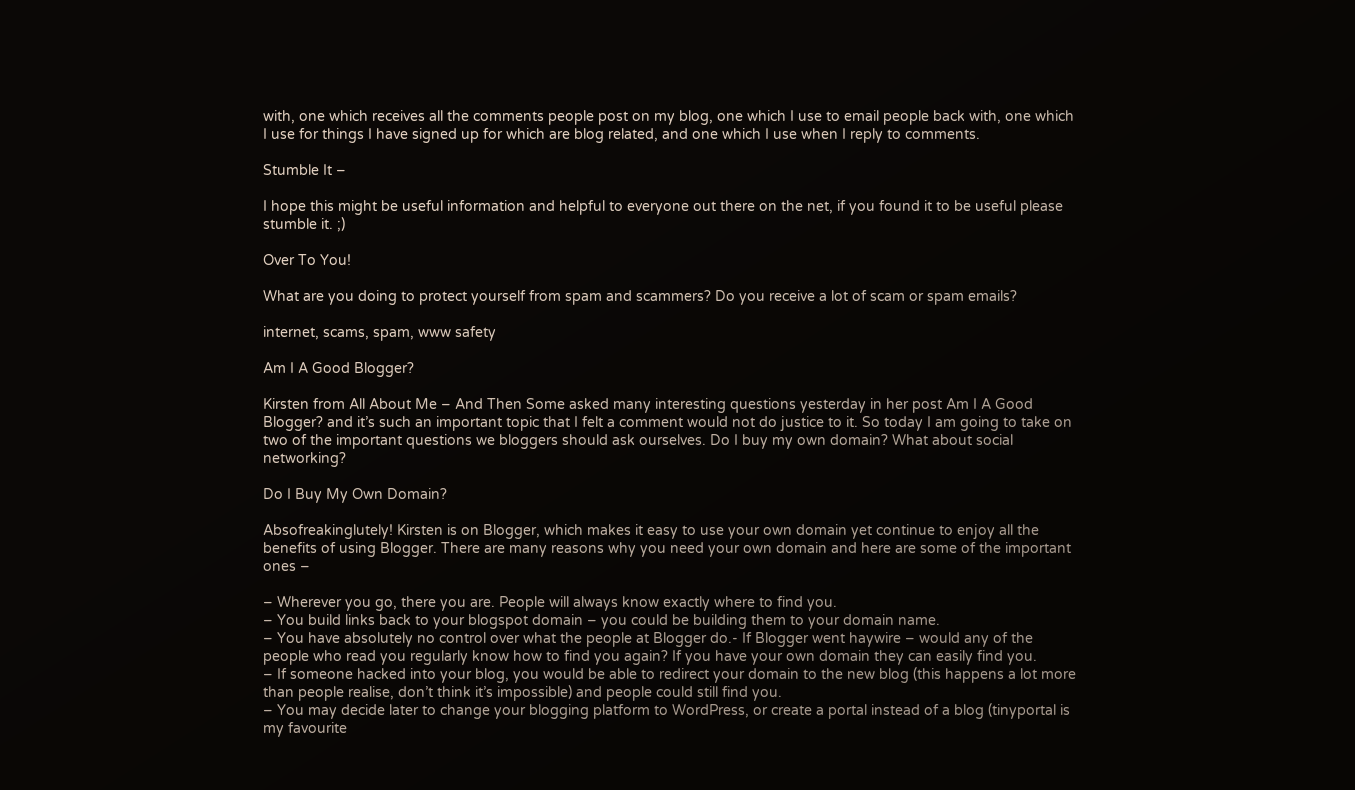with, one which receives all the comments people post on my blog, one which I use to email people back with, one which I use for things I have signed up for which are blog related, and one which I use when I reply to comments.

Stumble It –

I hope this might be useful information and helpful to everyone out there on the net, if you found it to be useful please stumble it. ;)

Over To You!

What are you doing to protect yourself from spam and scammers? Do you receive a lot of scam or spam emails?

internet, scams, spam, www safety

Am I A Good Blogger?

Kirsten from All About Me – And Then Some asked many interesting questions yesterday in her post Am I A Good Blogger? and it’s such an important topic that I felt a comment would not do justice to it. So today I am going to take on two of the important questions we bloggers should ask ourselves. Do I buy my own domain? What about social networking?

Do I Buy My Own Domain?

Absofreakinglutely! Kirsten is on Blogger, which makes it easy to use your own domain yet continue to enjoy all the benefits of using Blogger. There are many reasons why you need your own domain and here are some of the important ones –

– Wherever you go, there you are. People will always know exactly where to find you.
– You build links back to your blogspot domain – you could be building them to your domain name.
– You have absolutely no control over what the people at Blogger do.- If Blogger went haywire – would any of the people who read you regularly know how to find you again? If you have your own domain they can easily find you.
– If someone hacked into your blog, you would be able to redirect your domain to the new blog (this happens a lot more than people realise, don’t think it’s impossible) and people could still find you.
– You may decide later to change your blogging platform to WordPress, or create a portal instead of a blog (tinyportal is my favourite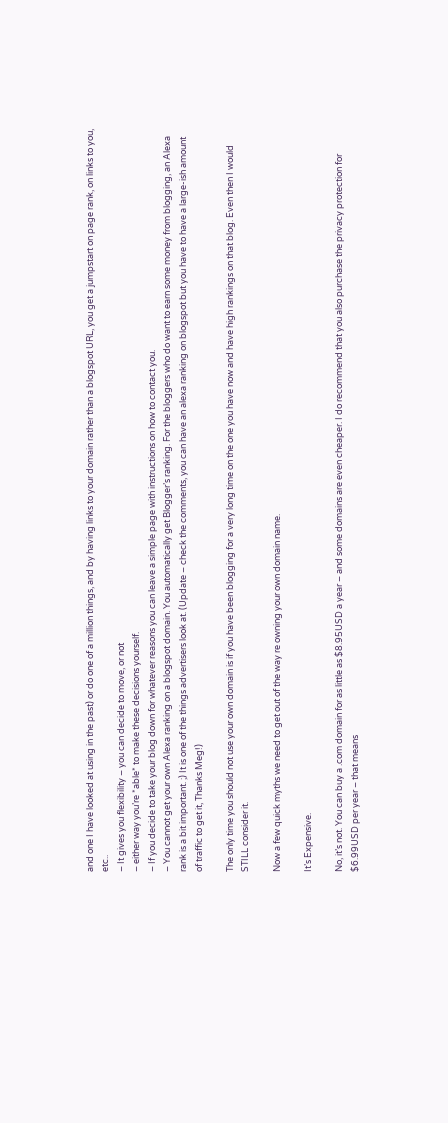and one I have looked at using in the past) or do one of a million things, and by having links to your domain rather than a blogspot URL, you get a jumpstart on page rank, on links to you, etc..
– It gives you flexibility – you can decide to move, or not
– either way you’re *able* to make these decisions yourself.
– If you decide to take your blog down for whatever reasons you can leave a simple page with instructions on how to contact you.
– You cannot get your own Alexa ranking on a blogspot domain. You automatically get Blogger’s ranking. For the bloggers who do want to earn some money from blogging, an Alexa rank is a bit important. ;) It is one of the things advertisers look at. (Update – check the comments, you can have an alexa ranking on blogspot but you have to have a large-ish amount of traffic to get it, Thanks Meg!)

The only time you should not use your own domain is if you have been blogging for a very long time on the one you have now and have high rankings on that blog. Even then I would STILL consider it.

Now a few quick myths we need to get out of the way re owning your own domain name.

It’s Expensive.

No, it’s not. You can buy a .com domain for as little as $8.95USD a year – and some domains are even cheaper. I do recommend that you also purchase the privacy protection for $6.99USD per year – that means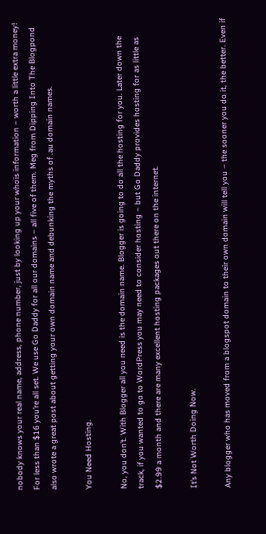nobody knows your real name, address, phone number, just by looking up your whois information – worth a little extra money! For less than $16 you’re all set. We use Go Daddy for all our domains – all five of them. Meg from Dipping Into The Blogpond also wrote a great post about getting your own domain name and debunking the myths of .au domain names.

You Need Hosting.

No, you don’t. With Blogger all you need is the domain name. Blogger is going to do all the hosting for you. Later down the track, if you wanted to go to WordPress you may need to consider hosting – but Go Daddy provides hosting for as little as $2.99 a month and there are many excellent hosting packages out there on the internet.

It’s Not Worth Doing Now.

Any blogger who has moved from a blogspot domain to their own domain will tell you – the sooner you do it, the better. Even if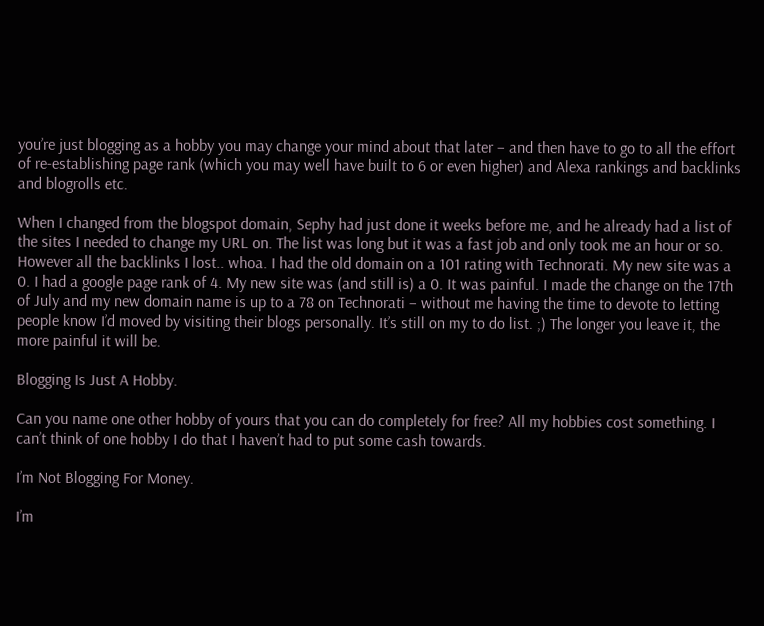you’re just blogging as a hobby you may change your mind about that later – and then have to go to all the effort of re-establishing page rank (which you may well have built to 6 or even higher) and Alexa rankings and backlinks and blogrolls etc.

When I changed from the blogspot domain, Sephy had just done it weeks before me, and he already had a list of the sites I needed to change my URL on. The list was long but it was a fast job and only took me an hour or so. However all the backlinks I lost.. whoa. I had the old domain on a 101 rating with Technorati. My new site was a 0. I had a google page rank of 4. My new site was (and still is) a 0. It was painful. I made the change on the 17th of July and my new domain name is up to a 78 on Technorati – without me having the time to devote to letting people know I’d moved by visiting their blogs personally. It’s still on my to do list. ;) The longer you leave it, the more painful it will be.

Blogging Is Just A Hobby.

Can you name one other hobby of yours that you can do completely for free? All my hobbies cost something. I can’t think of one hobby I do that I haven’t had to put some cash towards.

I’m Not Blogging For Money.

I’m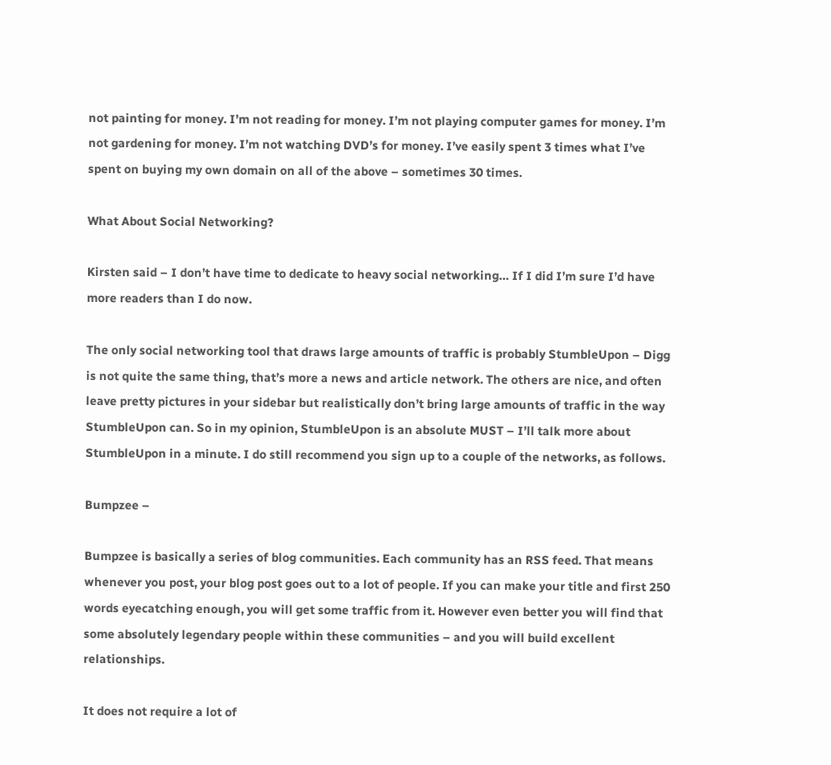not painting for money. I’m not reading for money. I’m not playing computer games for money. I’m not gardening for money. I’m not watching DVD’s for money. I’ve easily spent 3 times what I’ve spent on buying my own domain on all of the above – sometimes 30 times.

What About Social Networking?

Kirsten said – I don’t have time to dedicate to heavy social networking… If I did I’m sure I’d have more readers than I do now.

The only social networking tool that draws large amounts of traffic is probably StumbleUpon – Digg is not quite the same thing, that’s more a news and article network. The others are nice, and often leave pretty pictures in your sidebar but realistically don’t bring large amounts of traffic in the way StumbleUpon can. So in my opinion, StumbleUpon is an absolute MUST – I’ll talk more about StumbleUpon in a minute. I do still recommend you sign up to a couple of the networks, as follows.

Bumpzee –

Bumpzee is basically a series of blog communities. Each community has an RSS feed. That means whenever you post, your blog post goes out to a lot of people. If you can make your title and first 250 words eyecatching enough, you will get some traffic from it. However even better you will find that some absolutely legendary people within these communities – and you will build excellent relationships.

It does not require a lot of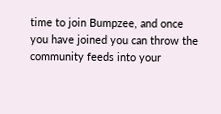time to join Bumpzee, and once you have joined you can throw the community feeds into your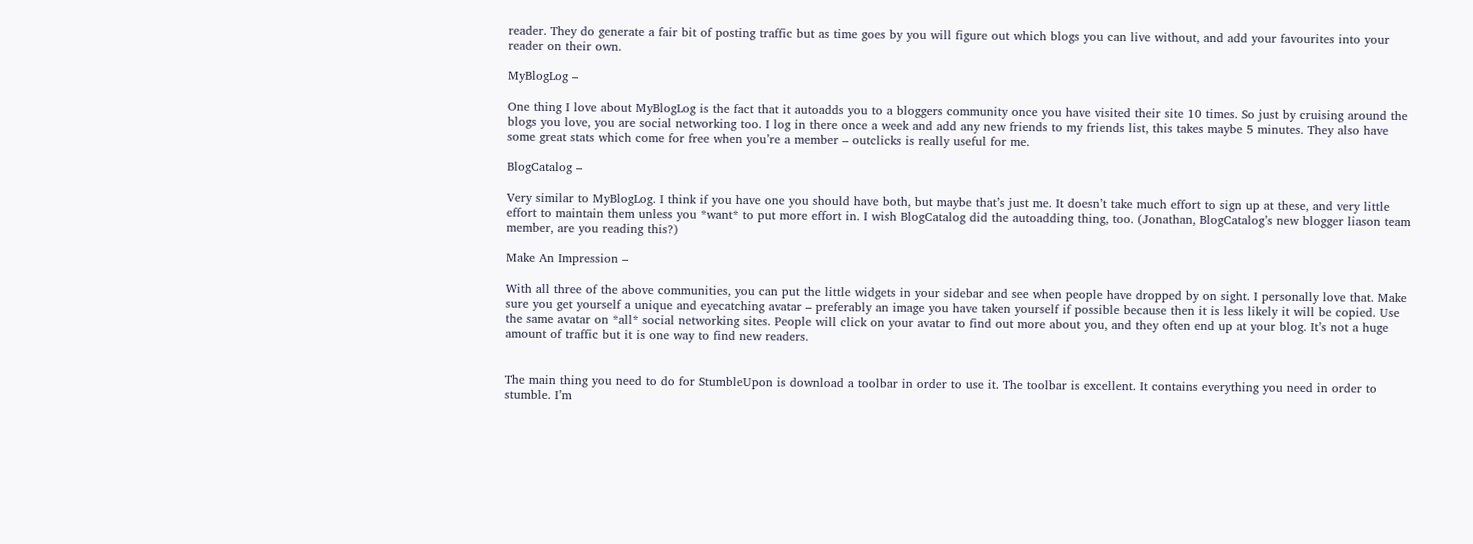reader. They do generate a fair bit of posting traffic but as time goes by you will figure out which blogs you can live without, and add your favourites into your reader on their own.

MyBlogLog –

One thing I love about MyBlogLog is the fact that it autoadds you to a bloggers community once you have visited their site 10 times. So just by cruising around the blogs you love, you are social networking too. I log in there once a week and add any new friends to my friends list, this takes maybe 5 minutes. They also have some great stats which come for free when you’re a member – outclicks is really useful for me.

BlogCatalog –

Very similar to MyBlogLog. I think if you have one you should have both, but maybe that’s just me. It doesn’t take much effort to sign up at these, and very little effort to maintain them unless you *want* to put more effort in. I wish BlogCatalog did the autoadding thing, too. (Jonathan, BlogCatalog’s new blogger liason team member, are you reading this?)

Make An Impression –

With all three of the above communities, you can put the little widgets in your sidebar and see when people have dropped by on sight. I personally love that. Make sure you get yourself a unique and eyecatching avatar – preferably an image you have taken yourself if possible because then it is less likely it will be copied. Use the same avatar on *all* social networking sites. People will click on your avatar to find out more about you, and they often end up at your blog. It’s not a huge amount of traffic but it is one way to find new readers.


The main thing you need to do for StumbleUpon is download a toolbar in order to use it. The toolbar is excellent. It contains everything you need in order to stumble. I’m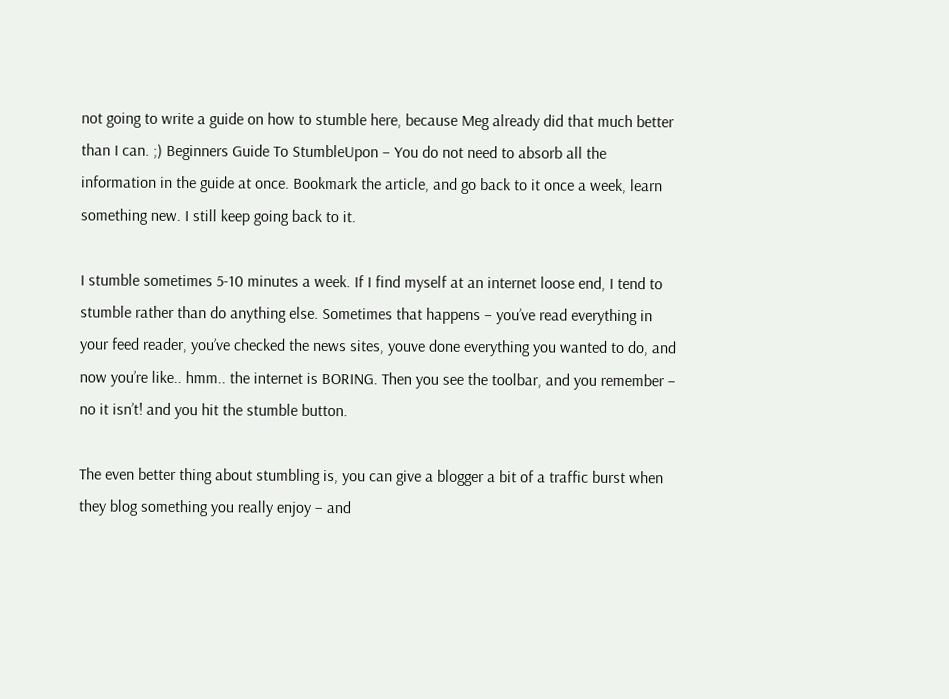not going to write a guide on how to stumble here, because Meg already did that much better than I can. ;) Beginners Guide To StumbleUpon – You do not need to absorb all the information in the guide at once. Bookmark the article, and go back to it once a week, learn something new. I still keep going back to it.

I stumble sometimes 5-10 minutes a week. If I find myself at an internet loose end, I tend to stumble rather than do anything else. Sometimes that happens – you’ve read everything in your feed reader, you’ve checked the news sites, youve done everything you wanted to do, and now you’re like.. hmm.. the internet is BORING. Then you see the toolbar, and you remember – no it isn’t! and you hit the stumble button.

The even better thing about stumbling is, you can give a blogger a bit of a traffic burst when they blog something you really enjoy – and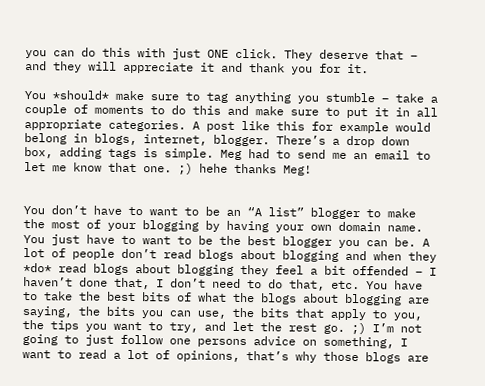you can do this with just ONE click. They deserve that – and they will appreciate it and thank you for it.

You *should* make sure to tag anything you stumble – take a couple of moments to do this and make sure to put it in all appropriate categories. A post like this for example would belong in blogs, internet, blogger. There’s a drop down box, adding tags is simple. Meg had to send me an email to let me know that one. ;) hehe thanks Meg!


You don’t have to want to be an “A list” blogger to make the most of your blogging by having your own domain name. You just have to want to be the best blogger you can be. A lot of people don’t read blogs about blogging and when they *do* read blogs about blogging they feel a bit offended – I haven’t done that, I don’t need to do that, etc. You have to take the best bits of what the blogs about blogging are saying, the bits you can use, the bits that apply to you, the tips you want to try, and let the rest go. ;) I’m not going to just follow one persons advice on something, I want to read a lot of opinions, that’s why those blogs are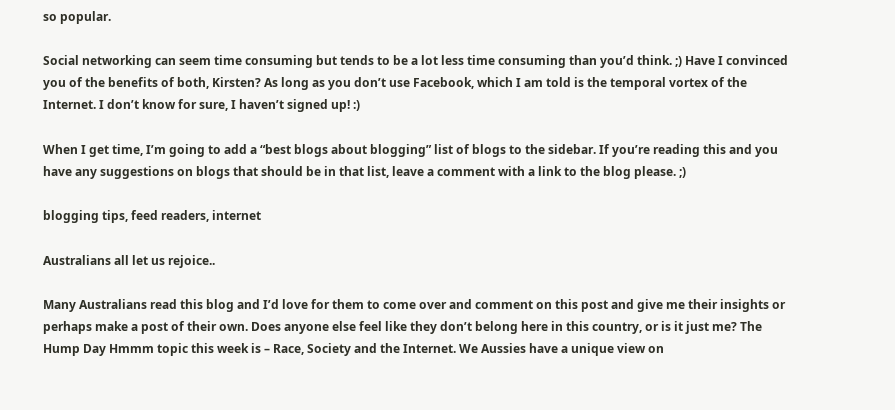so popular.

Social networking can seem time consuming but tends to be a lot less time consuming than you’d think. ;) Have I convinced you of the benefits of both, Kirsten? As long as you don’t use Facebook, which I am told is the temporal vortex of the Internet. I don’t know for sure, I haven’t signed up! :)

When I get time, I’m going to add a “best blogs about blogging” list of blogs to the sidebar. If you’re reading this and you have any suggestions on blogs that should be in that list, leave a comment with a link to the blog please. ;)

blogging tips, feed readers, internet

Australians all let us rejoice..

Many Australians read this blog and I’d love for them to come over and comment on this post and give me their insights or perhaps make a post of their own. Does anyone else feel like they don’t belong here in this country, or is it just me? The Hump Day Hmmm topic this week is – Race, Society and the Internet. We Aussies have a unique view on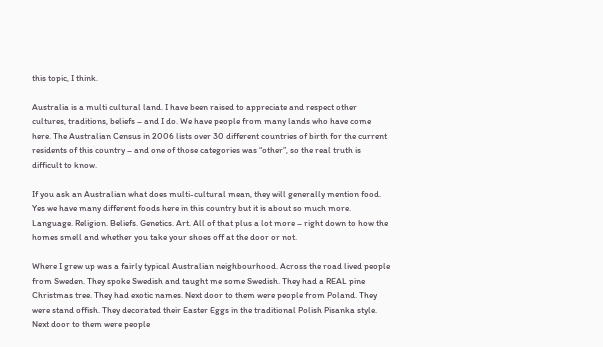this topic, I think.

Australia is a multi cultural land. I have been raised to appreciate and respect other cultures, traditions, beliefs – and I do. We have people from many lands who have come here. The Australian Census in 2006 lists over 30 different countries of birth for the current residents of this country – and one of those categories was “other”, so the real truth is difficult to know.

If you ask an Australian what does multi-cultural mean, they will generally mention food. Yes we have many different foods here in this country but it is about so much more. Language. Religion. Beliefs. Genetics. Art. All of that plus a lot more – right down to how the homes smell and whether you take your shoes off at the door or not.

Where I grew up was a fairly typical Australian neighbourhood. Across the road lived people from Sweden. They spoke Swedish and taught me some Swedish. They had a REAL pine Christmas tree. They had exotic names. Next door to them were people from Poland. They were stand offish. They decorated their Easter Eggs in the traditional Polish Pisanka style. Next door to them were people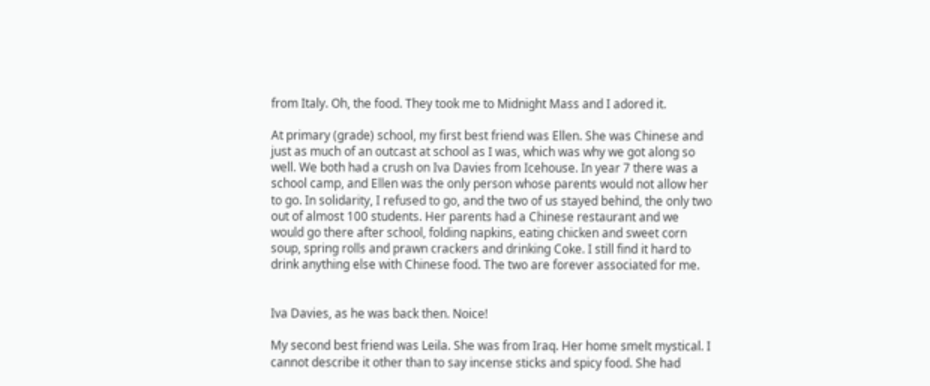from Italy. Oh, the food. They took me to Midnight Mass and I adored it.

At primary (grade) school, my first best friend was Ellen. She was Chinese and just as much of an outcast at school as I was, which was why we got along so well. We both had a crush on Iva Davies from Icehouse. In year 7 there was a school camp, and Ellen was the only person whose parents would not allow her to go. In solidarity, I refused to go, and the two of us stayed behind, the only two out of almost 100 students. Her parents had a Chinese restaurant and we would go there after school, folding napkins, eating chicken and sweet corn soup, spring rolls and prawn crackers and drinking Coke. I still find it hard to drink anything else with Chinese food. The two are forever associated for me.


Iva Davies, as he was back then. Noice!

My second best friend was Leila. She was from Iraq. Her home smelt mystical. I cannot describe it other than to say incense sticks and spicy food. She had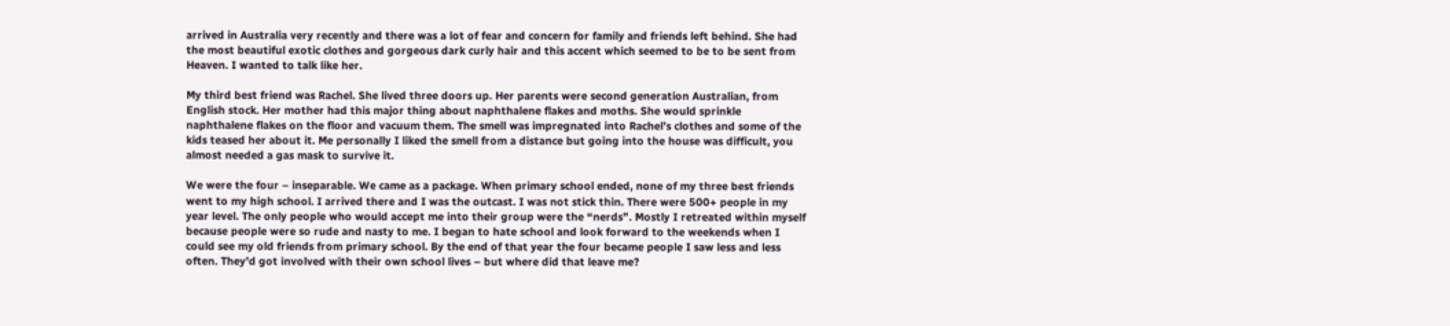arrived in Australia very recently and there was a lot of fear and concern for family and friends left behind. She had the most beautiful exotic clothes and gorgeous dark curly hair and this accent which seemed to be to be sent from Heaven. I wanted to talk like her.

My third best friend was Rachel. She lived three doors up. Her parents were second generation Australian, from English stock. Her mother had this major thing about naphthalene flakes and moths. She would sprinkle naphthalene flakes on the floor and vacuum them. The smell was impregnated into Rachel’s clothes and some of the kids teased her about it. Me personally I liked the smell from a distance but going into the house was difficult, you almost needed a gas mask to survive it.

We were the four – inseparable. We came as a package. When primary school ended, none of my three best friends went to my high school. I arrived there and I was the outcast. I was not stick thin. There were 500+ people in my year level. The only people who would accept me into their group were the “nerds”. Mostly I retreated within myself because people were so rude and nasty to me. I began to hate school and look forward to the weekends when I could see my old friends from primary school. By the end of that year the four became people I saw less and less often. They’d got involved with their own school lives – but where did that leave me?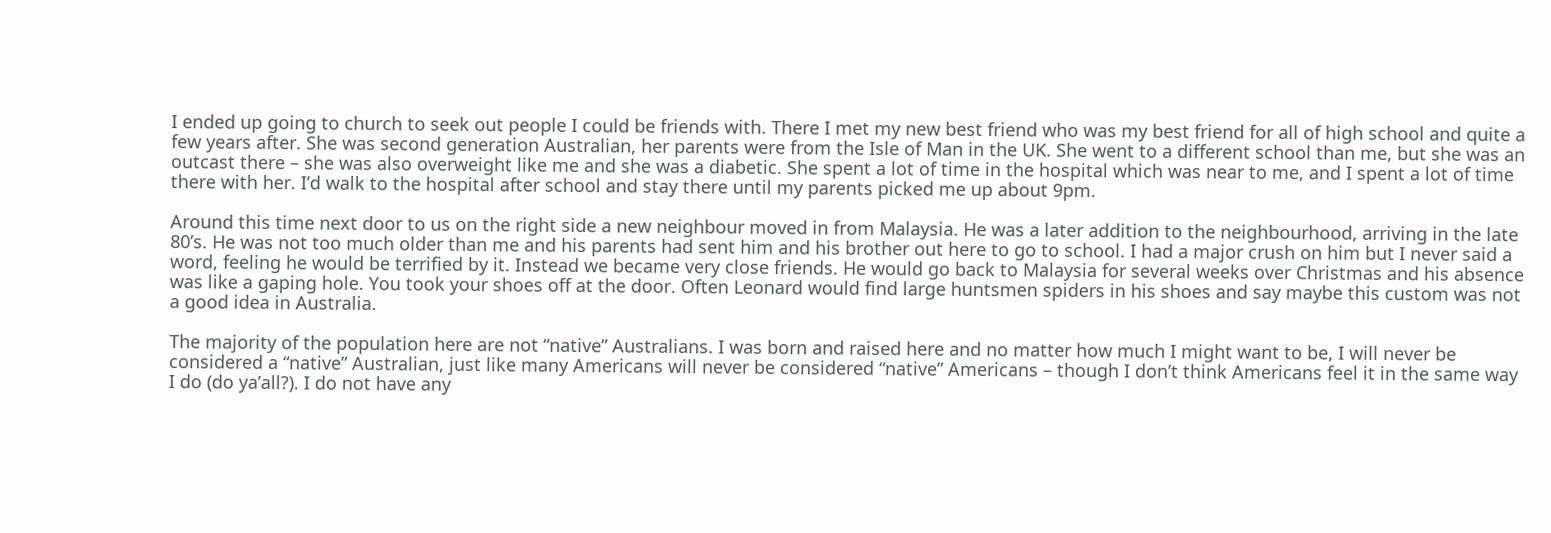I ended up going to church to seek out people I could be friends with. There I met my new best friend who was my best friend for all of high school and quite a few years after. She was second generation Australian, her parents were from the Isle of Man in the UK. She went to a different school than me, but she was an outcast there – she was also overweight like me and she was a diabetic. She spent a lot of time in the hospital which was near to me, and I spent a lot of time there with her. I’d walk to the hospital after school and stay there until my parents picked me up about 9pm.

Around this time next door to us on the right side a new neighbour moved in from Malaysia. He was a later addition to the neighbourhood, arriving in the late 80’s. He was not too much older than me and his parents had sent him and his brother out here to go to school. I had a major crush on him but I never said a word, feeling he would be terrified by it. Instead we became very close friends. He would go back to Malaysia for several weeks over Christmas and his absence was like a gaping hole. You took your shoes off at the door. Often Leonard would find large huntsmen spiders in his shoes and say maybe this custom was not a good idea in Australia.

The majority of the population here are not “native” Australians. I was born and raised here and no matter how much I might want to be, I will never be considered a “native” Australian, just like many Americans will never be considered “native” Americans – though I don’t think Americans feel it in the same way I do (do ya’all?). I do not have any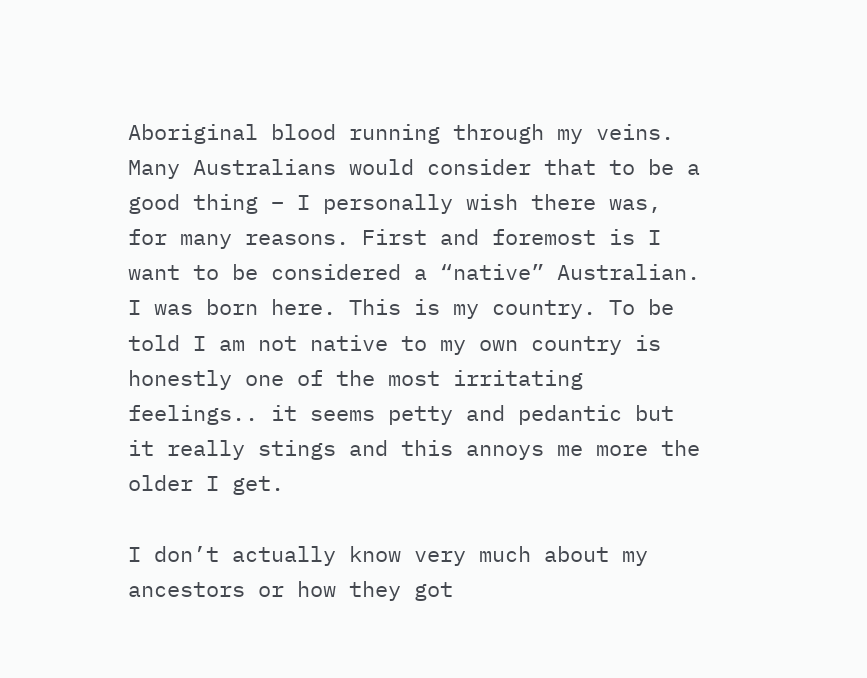Aboriginal blood running through my veins. Many Australians would consider that to be a good thing – I personally wish there was, for many reasons. First and foremost is I want to be considered a “native” Australian. I was born here. This is my country. To be told I am not native to my own country is honestly one of the most irritating feelings.. it seems petty and pedantic but it really stings and this annoys me more the older I get.

I don’t actually know very much about my ancestors or how they got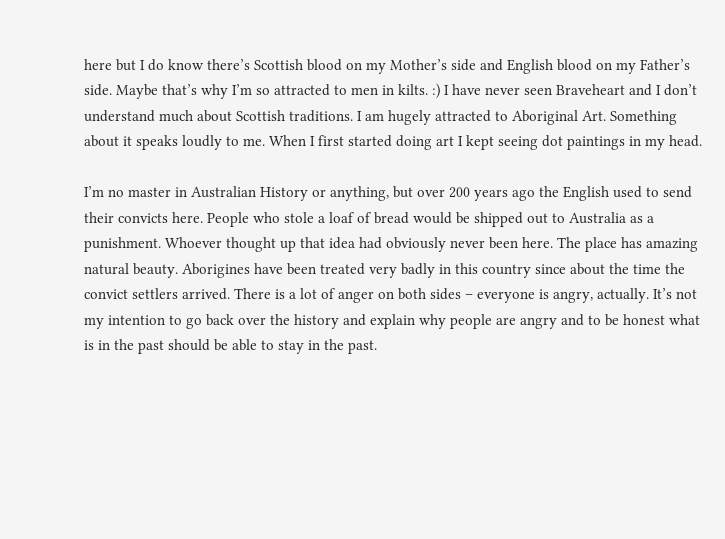here but I do know there’s Scottish blood on my Mother’s side and English blood on my Father’s side. Maybe that’s why I’m so attracted to men in kilts. :) I have never seen Braveheart and I don’t understand much about Scottish traditions. I am hugely attracted to Aboriginal Art. Something about it speaks loudly to me. When I first started doing art I kept seeing dot paintings in my head.

I’m no master in Australian History or anything, but over 200 years ago the English used to send their convicts here. People who stole a loaf of bread would be shipped out to Australia as a punishment. Whoever thought up that idea had obviously never been here. The place has amazing natural beauty. Aborigines have been treated very badly in this country since about the time the convict settlers arrived. There is a lot of anger on both sides – everyone is angry, actually. It’s not my intention to go back over the history and explain why people are angry and to be honest what is in the past should be able to stay in the past.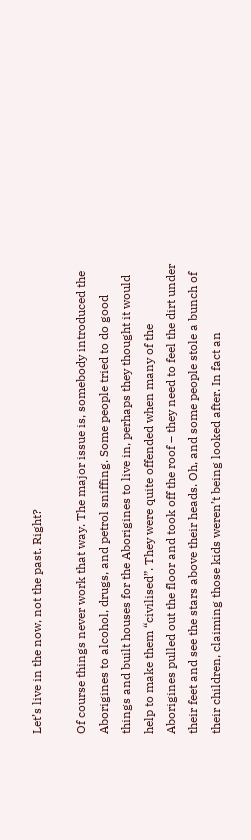Let’s live in the now, not the past. Right?

Of course things never work that way. The major issue is, somebody introduced the Aborigines to alcohol, drugs, and petrol sniffing. Some people tried to do good things and built houses for the Aborigines to live in, perhaps they thought it would help to make them “civilised”. They were quite offended when many of the Aborigines pulled out the floor and took off the roof – they need to feel the dirt under their feet and see the stars above their heads. Oh, and some people stole a bunch of their children, claiming those kids weren’t being looked after. In fact an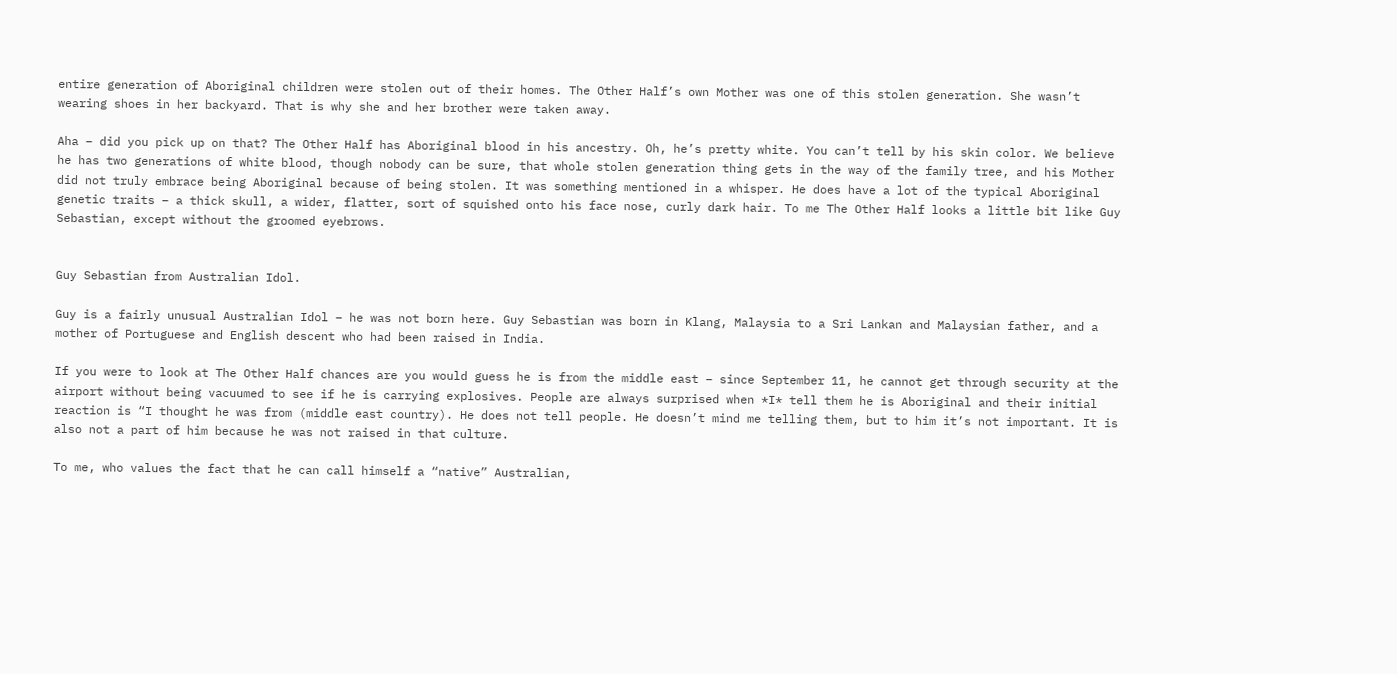entire generation of Aboriginal children were stolen out of their homes. The Other Half’s own Mother was one of this stolen generation. She wasn’t wearing shoes in her backyard. That is why she and her brother were taken away.

Aha – did you pick up on that? The Other Half has Aboriginal blood in his ancestry. Oh, he’s pretty white. You can’t tell by his skin color. We believe he has two generations of white blood, though nobody can be sure, that whole stolen generation thing gets in the way of the family tree, and his Mother did not truly embrace being Aboriginal because of being stolen. It was something mentioned in a whisper. He does have a lot of the typical Aboriginal genetic traits – a thick skull, a wider, flatter, sort of squished onto his face nose, curly dark hair. To me The Other Half looks a little bit like Guy Sebastian, except without the groomed eyebrows.


Guy Sebastian from Australian Idol.

Guy is a fairly unusual Australian Idol – he was not born here. Guy Sebastian was born in Klang, Malaysia to a Sri Lankan and Malaysian father, and a mother of Portuguese and English descent who had been raised in India.

If you were to look at The Other Half chances are you would guess he is from the middle east – since September 11, he cannot get through security at the airport without being vacuumed to see if he is carrying explosives. People are always surprised when *I* tell them he is Aboriginal and their initial reaction is “I thought he was from (middle east country). He does not tell people. He doesn’t mind me telling them, but to him it’s not important. It is also not a part of him because he was not raised in that culture.

To me, who values the fact that he can call himself a “native” Australian,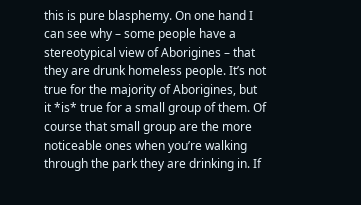this is pure blasphemy. On one hand I can see why – some people have a stereotypical view of Aborigines – that they are drunk homeless people. It’s not true for the majority of Aborigines, but it *is* true for a small group of them. Of course that small group are the more noticeable ones when you’re walking through the park they are drinking in. If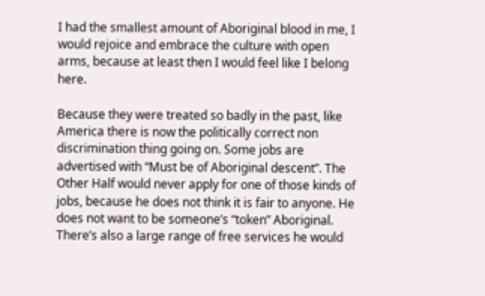I had the smallest amount of Aboriginal blood in me, I would rejoice and embrace the culture with open arms, because at least then I would feel like I belong here.

Because they were treated so badly in the past, like America there is now the politically correct non discrimination thing going on. Some jobs are advertised with “Must be of Aboriginal descent”. The Other Half would never apply for one of those kinds of jobs, because he does not think it is fair to anyone. He does not want to be someone’s “token” Aboriginal. There’s also a large range of free services he would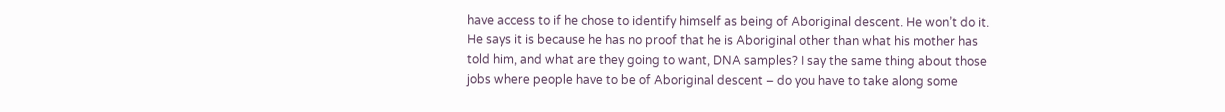have access to if he chose to identify himself as being of Aboriginal descent. He won’t do it. He says it is because he has no proof that he is Aboriginal other than what his mother has told him, and what are they going to want, DNA samples? I say the same thing about those jobs where people have to be of Aboriginal descent – do you have to take along some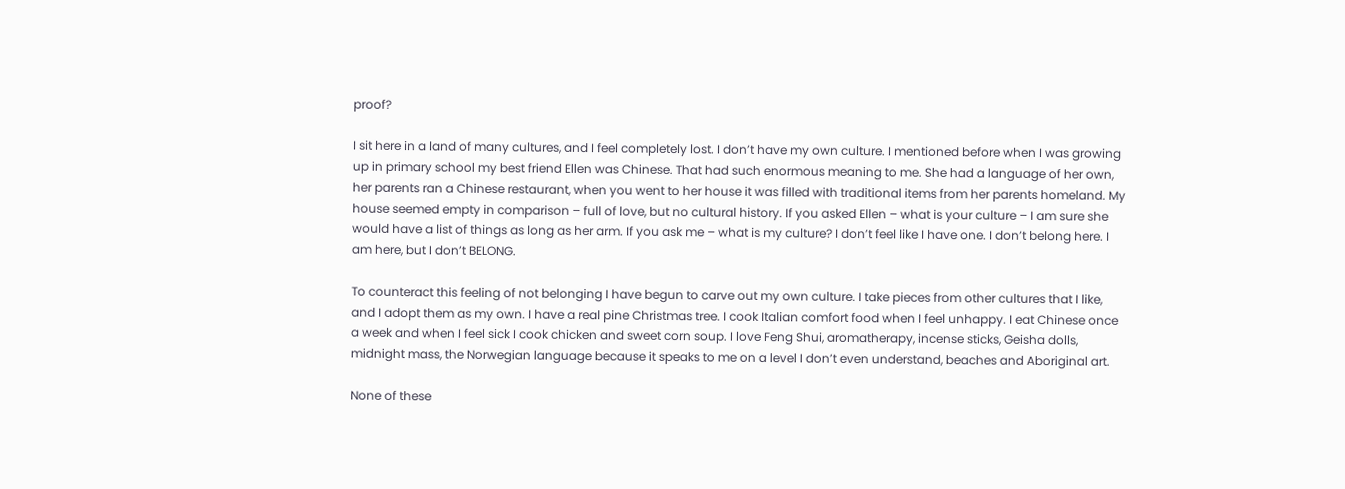proof?

I sit here in a land of many cultures, and I feel completely lost. I don’t have my own culture. I mentioned before when I was growing up in primary school my best friend Ellen was Chinese. That had such enormous meaning to me. She had a language of her own, her parents ran a Chinese restaurant, when you went to her house it was filled with traditional items from her parents homeland. My house seemed empty in comparison – full of love, but no cultural history. If you asked Ellen – what is your culture – I am sure she would have a list of things as long as her arm. If you ask me – what is my culture? I don’t feel like I have one. I don’t belong here. I am here, but I don’t BELONG.

To counteract this feeling of not belonging I have begun to carve out my own culture. I take pieces from other cultures that I like, and I adopt them as my own. I have a real pine Christmas tree. I cook Italian comfort food when I feel unhappy. I eat Chinese once a week and when I feel sick I cook chicken and sweet corn soup. I love Feng Shui, aromatherapy, incense sticks, Geisha dolls, midnight mass, the Norwegian language because it speaks to me on a level I don’t even understand, beaches and Aboriginal art.

None of these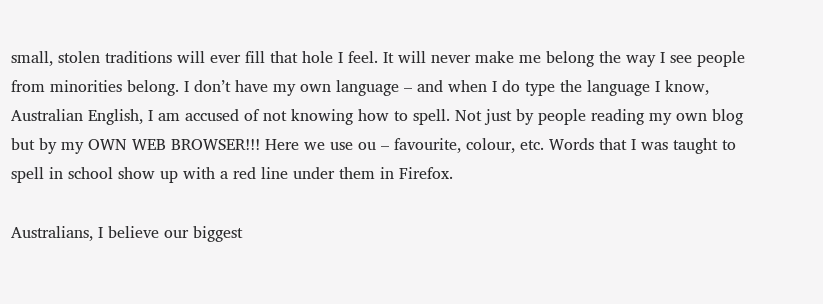small, stolen traditions will ever fill that hole I feel. It will never make me belong the way I see people from minorities belong. I don’t have my own language – and when I do type the language I know, Australian English, I am accused of not knowing how to spell. Not just by people reading my own blog but by my OWN WEB BROWSER!!! Here we use ou – favourite, colour, etc. Words that I was taught to spell in school show up with a red line under them in Firefox.

Australians, I believe our biggest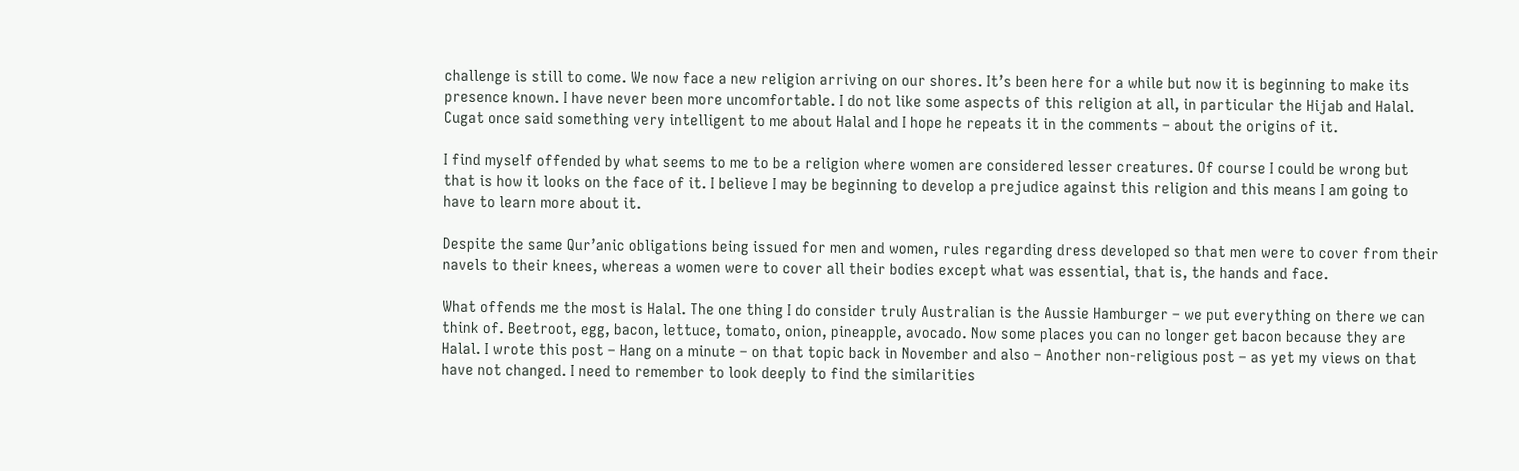challenge is still to come. We now face a new religion arriving on our shores. It’s been here for a while but now it is beginning to make its presence known. I have never been more uncomfortable. I do not like some aspects of this religion at all, in particular the Hijab and Halal. Cugat once said something very intelligent to me about Halal and I hope he repeats it in the comments – about the origins of it.

I find myself offended by what seems to me to be a religion where women are considered lesser creatures. Of course I could be wrong but that is how it looks on the face of it. I believe I may be beginning to develop a prejudice against this religion and this means I am going to have to learn more about it.

Despite the same Qur’anic obligations being issued for men and women, rules regarding dress developed so that men were to cover from their navels to their knees, whereas a women were to cover all their bodies except what was essential, that is, the hands and face.

What offends me the most is Halal. The one thing I do consider truly Australian is the Aussie Hamburger – we put everything on there we can think of. Beetroot, egg, bacon, lettuce, tomato, onion, pineapple, avocado. Now some places you can no longer get bacon because they are Halal. I wrote this post – Hang on a minute – on that topic back in November and also – Another non-religious post – as yet my views on that have not changed. I need to remember to look deeply to find the similarities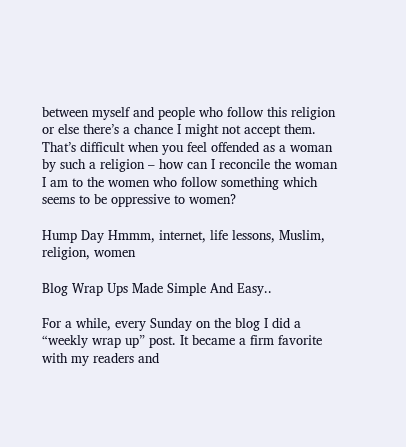between myself and people who follow this religion or else there’s a chance I might not accept them. That’s difficult when you feel offended as a woman by such a religion – how can I reconcile the woman I am to the women who follow something which seems to be oppressive to women?

Hump Day Hmmm, internet, life lessons, Muslim, religion, women

Blog Wrap Ups Made Simple And Easy..

For a while, every Sunday on the blog I did a “weekly wrap up” post. It became a firm favorite with my readers and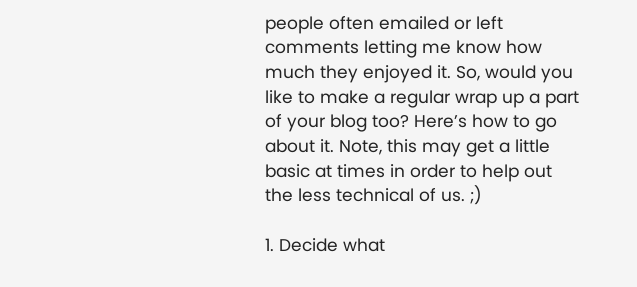people often emailed or left comments letting me know how much they enjoyed it. So, would you like to make a regular wrap up a part of your blog too? Here’s how to go about it. Note, this may get a little basic at times in order to help out the less technical of us. ;)

1. Decide what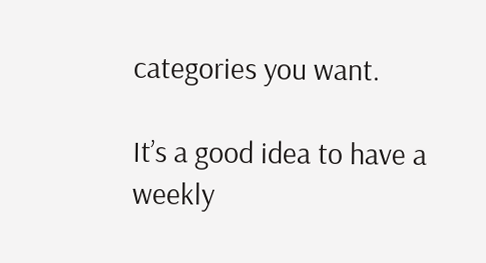categories you want.

It’s a good idea to have a weekly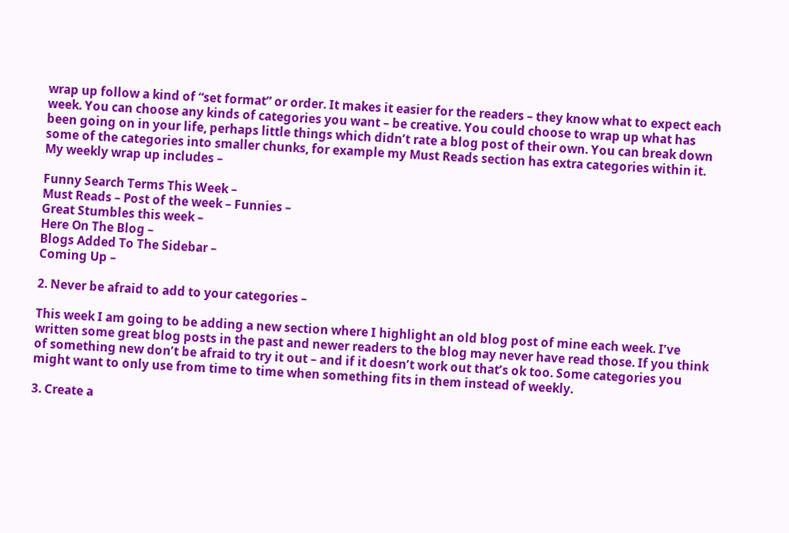wrap up follow a kind of “set format” or order. It makes it easier for the readers – they know what to expect each week. You can choose any kinds of categories you want – be creative. You could choose to wrap up what has been going on in your life, perhaps little things which didn’t rate a blog post of their own. You can break down some of the categories into smaller chunks, for example my Must Reads section has extra categories within it. My weekly wrap up includes –

Funny Search Terms This Week –
Must Reads – Post of the week – Funnies –
Great Stumbles this week –
Here On The Blog –
Blogs Added To The Sidebar –
Coming Up –

2. Never be afraid to add to your categories –

This week I am going to be adding a new section where I highlight an old blog post of mine each week. I’ve written some great blog posts in the past and newer readers to the blog may never have read those. If you think of something new don’t be afraid to try it out – and if it doesn’t work out that’s ok too. Some categories you might want to only use from time to time when something fits in them instead of weekly.

3. Create a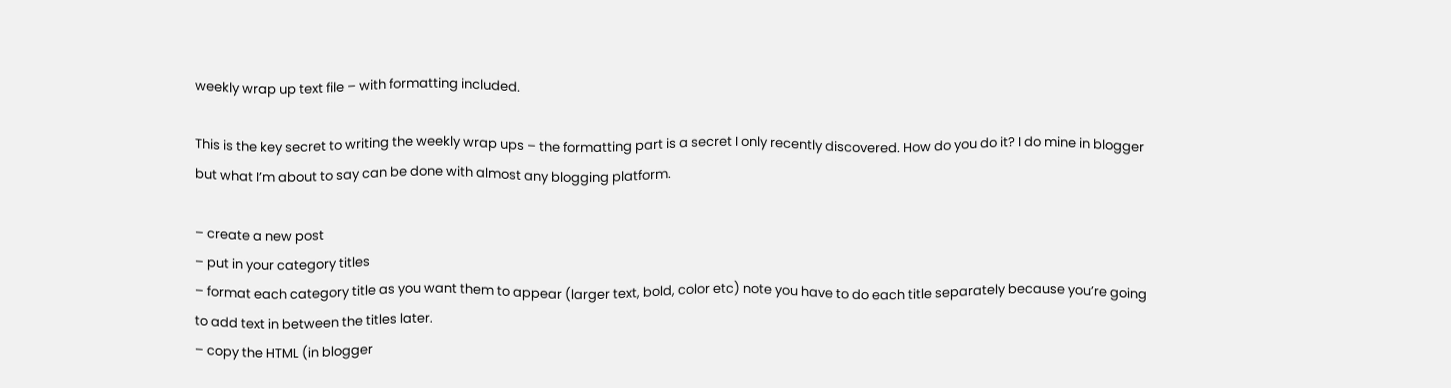weekly wrap up text file – with formatting included.

This is the key secret to writing the weekly wrap ups – the formatting part is a secret I only recently discovered. How do you do it? I do mine in blogger but what I’m about to say can be done with almost any blogging platform.

– create a new post
– put in your category titles
– format each category title as you want them to appear (larger text, bold, color etc) note you have to do each title separately because you’re going to add text in between the titles later.
– copy the HTML (in blogger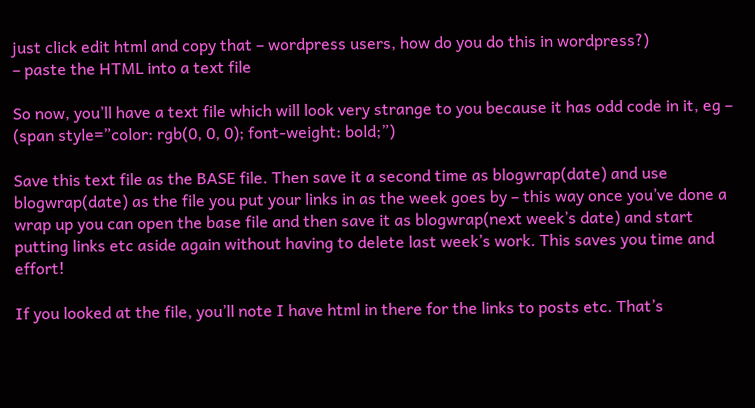just click edit html and copy that – wordpress users, how do you do this in wordpress?)
– paste the HTML into a text file

So now, you’ll have a text file which will look very strange to you because it has odd code in it, eg – (span style=”color: rgb(0, 0, 0); font-weight: bold;”)

Save this text file as the BASE file. Then save it a second time as blogwrap(date) and use blogwrap(date) as the file you put your links in as the week goes by – this way once you’ve done a wrap up you can open the base file and then save it as blogwrap(next week’s date) and start putting links etc aside again without having to delete last week’s work. This saves you time and effort!

If you looked at the file, you’ll note I have html in there for the links to posts etc. That’s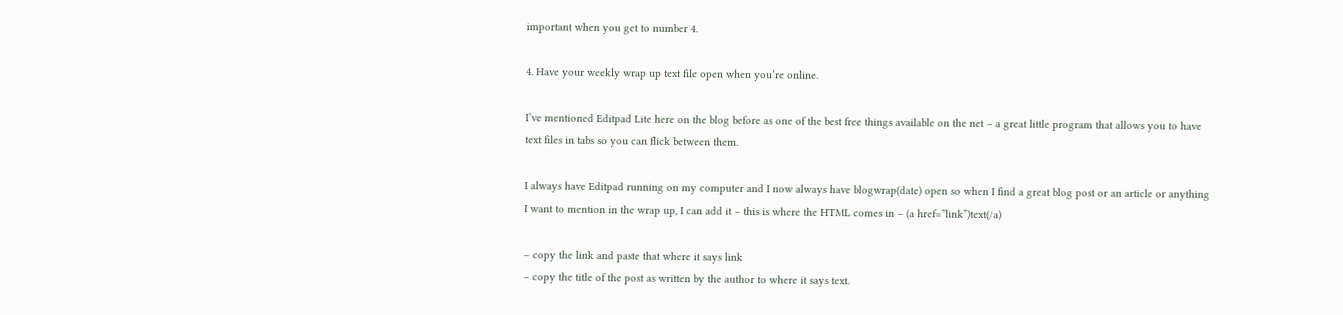important when you get to number 4.

4. Have your weekly wrap up text file open when you’re online.

I’ve mentioned Editpad Lite here on the blog before as one of the best free things available on the net – a great little program that allows you to have text files in tabs so you can flick between them.

I always have Editpad running on my computer and I now always have blogwrap(date) open so when I find a great blog post or an article or anything I want to mention in the wrap up, I can add it – this is where the HTML comes in – (a href=”link”)text(/a)

– copy the link and paste that where it says link
– copy the title of the post as written by the author to where it says text.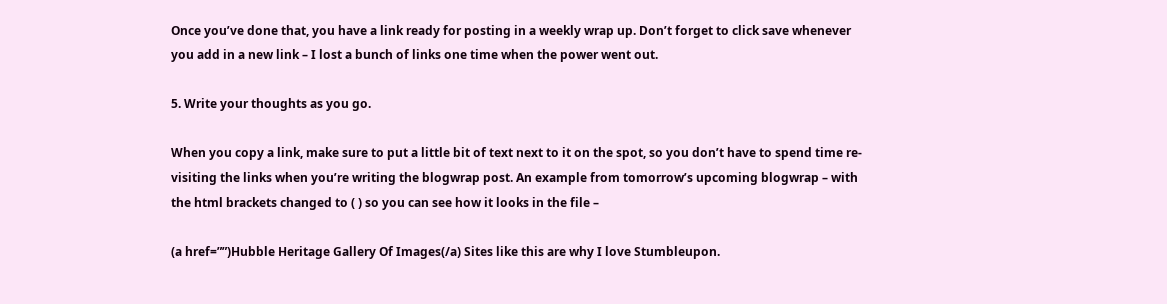Once you’ve done that, you have a link ready for posting in a weekly wrap up. Don’t forget to click save whenever you add in a new link – I lost a bunch of links one time when the power went out.

5. Write your thoughts as you go.

When you copy a link, make sure to put a little bit of text next to it on the spot, so you don’t have to spend time re-visiting the links when you’re writing the blogwrap post. An example from tomorrow’s upcoming blogwrap – with the html brackets changed to ( ) so you can see how it looks in the file –

(a href=””)Hubble Heritage Gallery Of Images(/a) Sites like this are why I love Stumbleupon.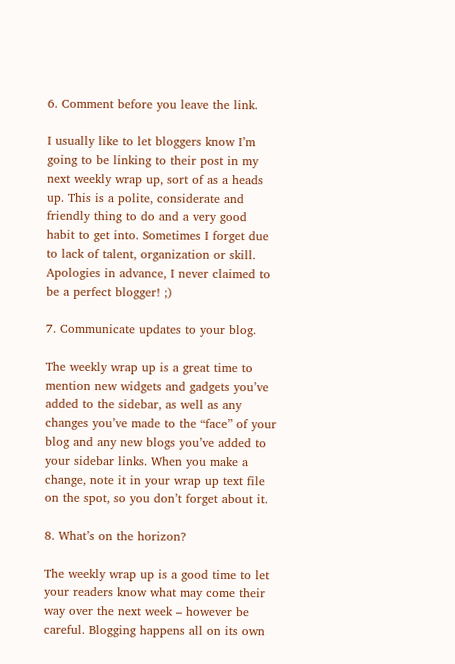6. Comment before you leave the link.

I usually like to let bloggers know I’m going to be linking to their post in my next weekly wrap up, sort of as a heads up. This is a polite, considerate and friendly thing to do and a very good habit to get into. Sometimes I forget due to lack of talent, organization or skill. Apologies in advance, I never claimed to be a perfect blogger! ;)

7. Communicate updates to your blog.

The weekly wrap up is a great time to mention new widgets and gadgets you’ve added to the sidebar, as well as any changes you’ve made to the “face” of your blog and any new blogs you’ve added to your sidebar links. When you make a change, note it in your wrap up text file on the spot, so you don’t forget about it.

8. What’s on the horizon?

The weekly wrap up is a good time to let your readers know what may come their way over the next week – however be careful. Blogging happens all on its own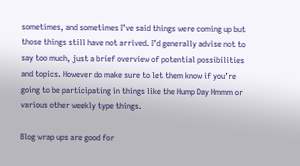sometimes, and sometimes I’ve said things were coming up but those things still have not arrived. I’d generally advise not to say too much, just a brief overview of potential possibilities and topics. However do make sure to let them know if you’re going to be participating in things like the Hump Day Hmmm or various other weekly type things.

Blog wrap ups are good for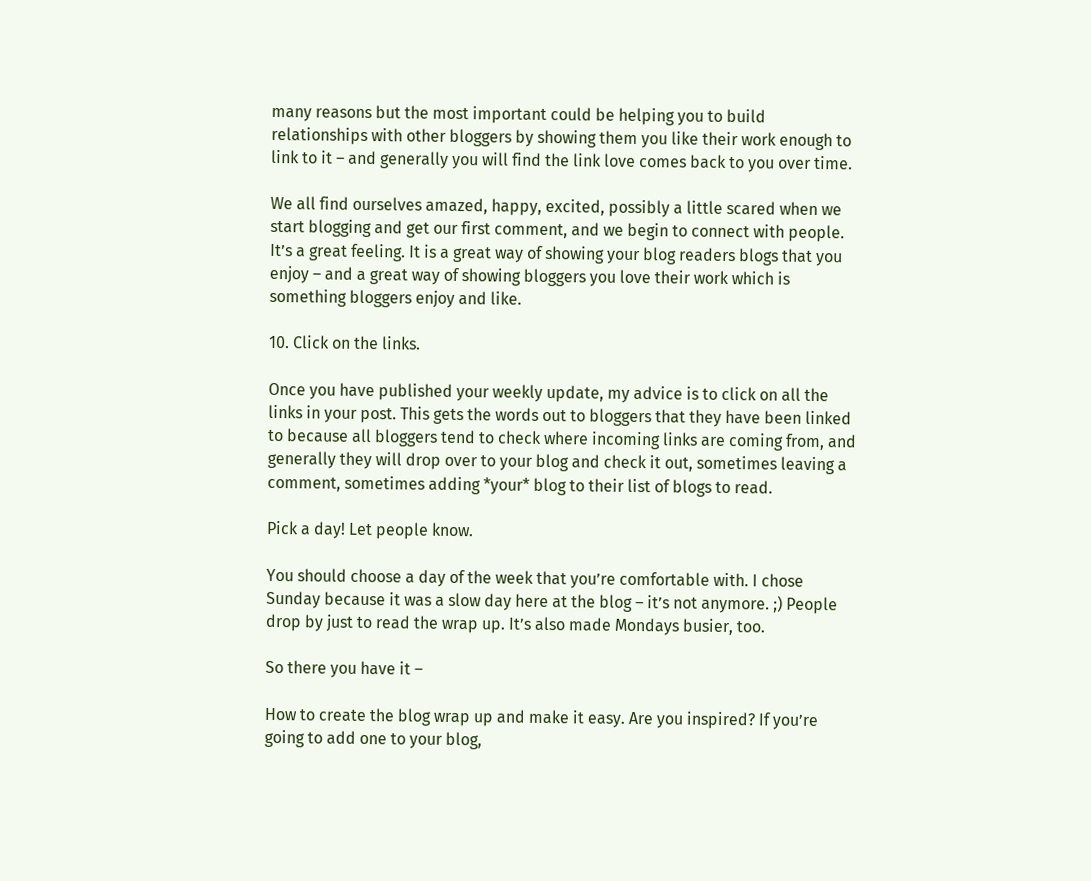many reasons but the most important could be helping you to build relationships with other bloggers by showing them you like their work enough to link to it – and generally you will find the link love comes back to you over time.

We all find ourselves amazed, happy, excited, possibly a little scared when we start blogging and get our first comment, and we begin to connect with people. It’s a great feeling. It is a great way of showing your blog readers blogs that you enjoy – and a great way of showing bloggers you love their work which is something bloggers enjoy and like.

10. Click on the links.

Once you have published your weekly update, my advice is to click on all the links in your post. This gets the words out to bloggers that they have been linked to because all bloggers tend to check where incoming links are coming from, and generally they will drop over to your blog and check it out, sometimes leaving a comment, sometimes adding *your* blog to their list of blogs to read.

Pick a day! Let people know.

You should choose a day of the week that you’re comfortable with. I chose Sunday because it was a slow day here at the blog – it’s not anymore. ;) People drop by just to read the wrap up. It’s also made Mondays busier, too.

So there you have it –

How to create the blog wrap up and make it easy. Are you inspired? If you’re going to add one to your blog,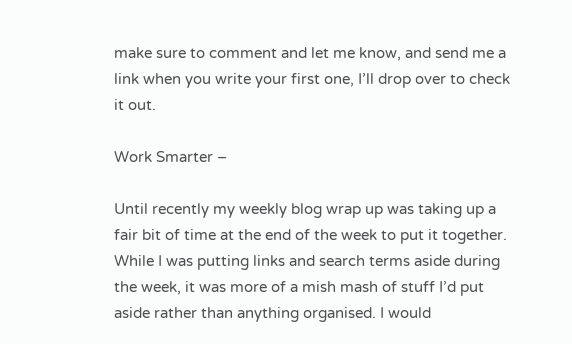make sure to comment and let me know, and send me a link when you write your first one, I’ll drop over to check it out.

Work Smarter –

Until recently my weekly blog wrap up was taking up a fair bit of time at the end of the week to put it together. While I was putting links and search terms aside during the week, it was more of a mish mash of stuff I’d put aside rather than anything organised. I would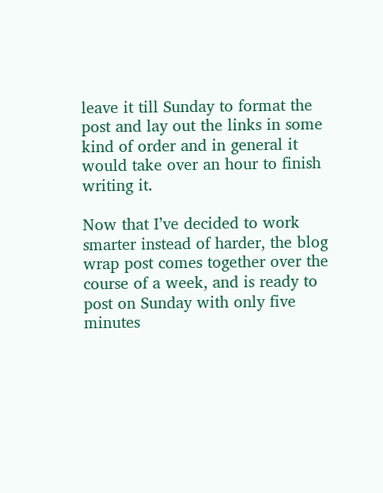leave it till Sunday to format the post and lay out the links in some kind of order and in general it would take over an hour to finish writing it.

Now that I’ve decided to work smarter instead of harder, the blog wrap post comes together over the course of a week, and is ready to post on Sunday with only five minutes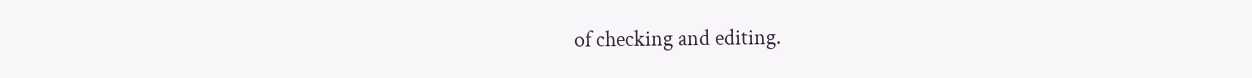of checking and editing.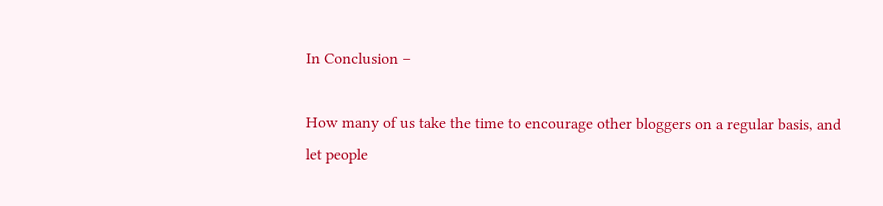In Conclusion –

How many of us take the time to encourage other bloggers on a regular basis, and let people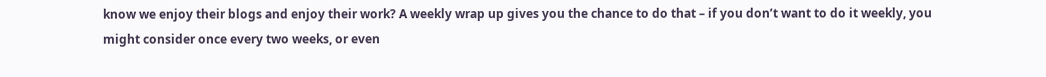know we enjoy their blogs and enjoy their work? A weekly wrap up gives you the chance to do that – if you don’t want to do it weekly, you might consider once every two weeks, or even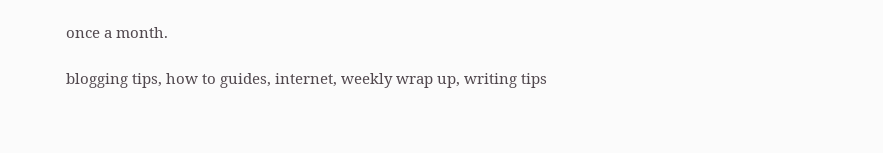once a month.

blogging tips, how to guides, internet, weekly wrap up, writing tips